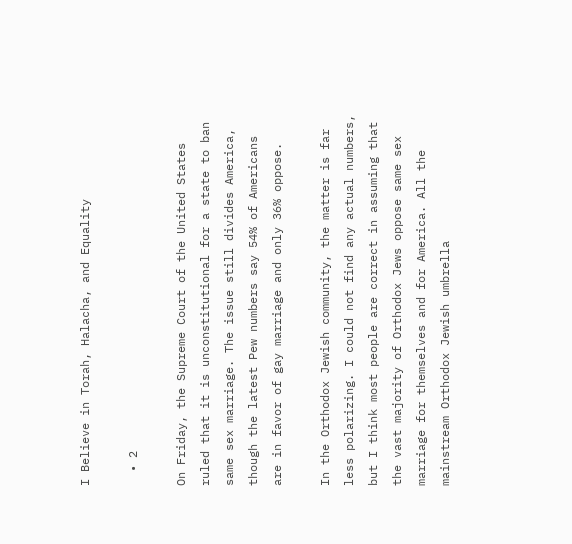I Believe in Torah, Halacha, and Equality

  • 2

On Friday, the Supreme Court of the United States ruled that it is unconstitutional for a state to ban same sex marriage. The issue still divides America, though the latest Pew numbers say 54% of Americans are in favor of gay marriage and only 36% oppose.

In the Orthodox Jewish community, the matter is far less polarizing. I could not find any actual numbers, but I think most people are correct in assuming that the vast majority of Orthodox Jews oppose same sex marriage for themselves and for America. All the mainstream Orthodox Jewish umbrella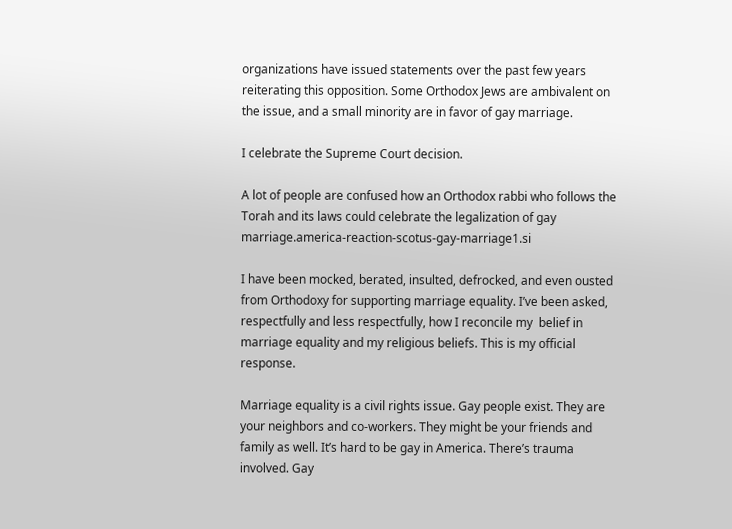organizations have issued statements over the past few years reiterating this opposition. Some Orthodox Jews are ambivalent on the issue, and a small minority are in favor of gay marriage.

I celebrate the Supreme Court decision.

A lot of people are confused how an Orthodox rabbi who follows the Torah and its laws could celebrate the legalization of gay marriage.america-reaction-scotus-gay-marriage1.si

I have been mocked, berated, insulted, defrocked, and even ousted from Orthodoxy for supporting marriage equality. I’ve been asked, respectfully and less respectfully, how I reconcile my  belief in marriage equality and my religious beliefs. This is my official response.

Marriage equality is a civil rights issue. Gay people exist. They are your neighbors and co-workers. They might be your friends and family as well. It’s hard to be gay in America. There’s trauma involved. Gay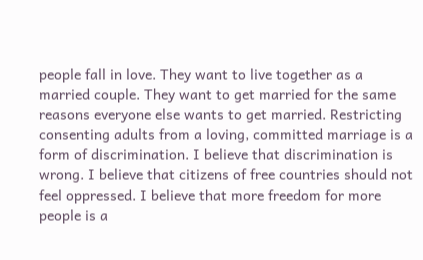people fall in love. They want to live together as a married couple. They want to get married for the same reasons everyone else wants to get married. Restricting consenting adults from a loving, committed marriage is a form of discrimination. I believe that discrimination is wrong. I believe that citizens of free countries should not feel oppressed. I believe that more freedom for more people is a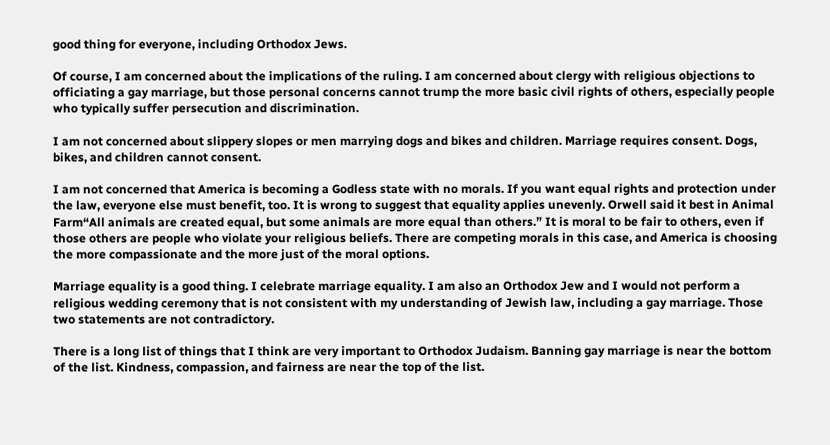good thing for everyone, including Orthodox Jews.

Of course, I am concerned about the implications of the ruling. I am concerned about clergy with religious objections to officiating a gay marriage, but those personal concerns cannot trump the more basic civil rights of others, especially people who typically suffer persecution and discrimination.

I am not concerned about slippery slopes or men marrying dogs and bikes and children. Marriage requires consent. Dogs, bikes, and children cannot consent.

I am not concerned that America is becoming a Godless state with no morals. If you want equal rights and protection under the law, everyone else must benefit, too. It is wrong to suggest that equality applies unevenly. Orwell said it best in Animal Farm“All animals are created equal, but some animals are more equal than others.” It is moral to be fair to others, even if those others are people who violate your religious beliefs. There are competing morals in this case, and America is choosing the more compassionate and the more just of the moral options.

Marriage equality is a good thing. I celebrate marriage equality. I am also an Orthodox Jew and I would not perform a religious wedding ceremony that is not consistent with my understanding of Jewish law, including a gay marriage. Those two statements are not contradictory.

There is a long list of things that I think are very important to Orthodox Judaism. Banning gay marriage is near the bottom of the list. Kindness, compassion, and fairness are near the top of the list.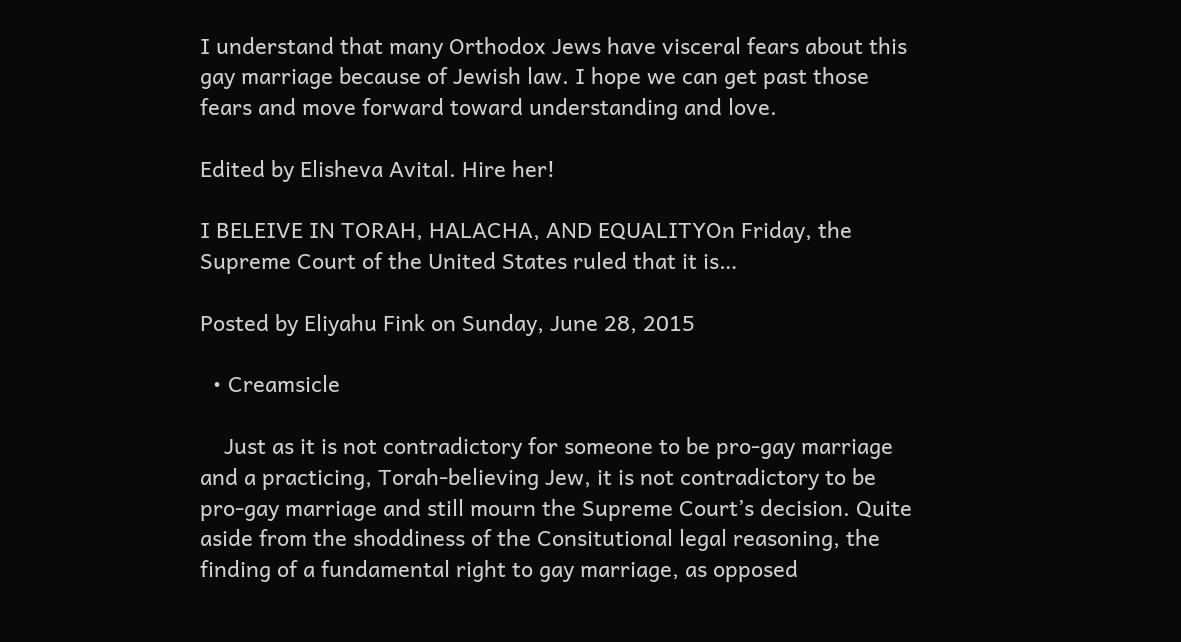I understand that many Orthodox Jews have visceral fears about this gay marriage because of Jewish law. I hope we can get past those fears and move forward toward understanding and love.

Edited by Elisheva Avital. Hire her!

I BELEIVE IN TORAH, HALACHA, AND EQUALITYOn Friday, the Supreme Court of the United States ruled that it is…

Posted by Eliyahu Fink on Sunday, June 28, 2015

  • Creamsicle

    Just as it is not contradictory for someone to be pro-gay marriage and a practicing, Torah-believing Jew, it is not contradictory to be pro-gay marriage and still mourn the Supreme Court’s decision. Quite aside from the shoddiness of the Consitutional legal reasoning, the finding of a fundamental right to gay marriage, as opposed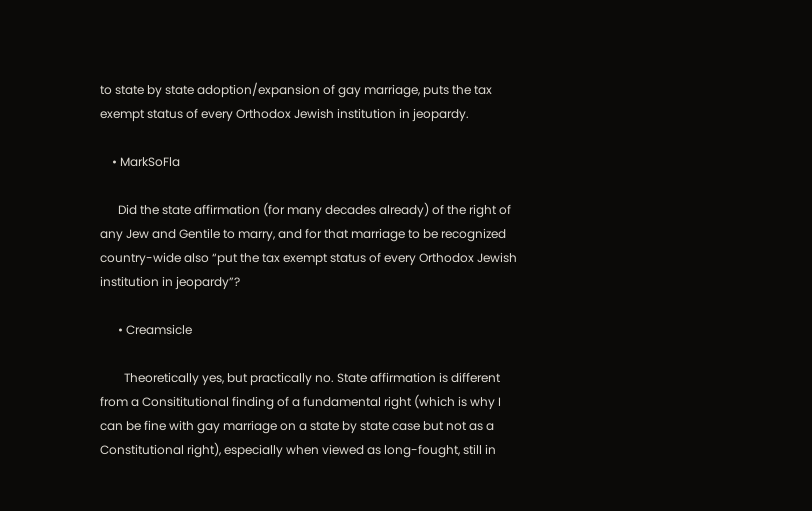to state by state adoption/expansion of gay marriage, puts the tax exempt status of every Orthodox Jewish institution in jeopardy.

    • MarkSoFla

      Did the state affirmation (for many decades already) of the right of any Jew and Gentile to marry, and for that marriage to be recognized country-wide also “put the tax exempt status of every Orthodox Jewish institution in jeopardy”?

      • Creamsicle

        Theoretically yes, but practically no. State affirmation is different from a Consititutional finding of a fundamental right (which is why I can be fine with gay marriage on a state by state case but not as a Constitutional right), especially when viewed as long-fought, still in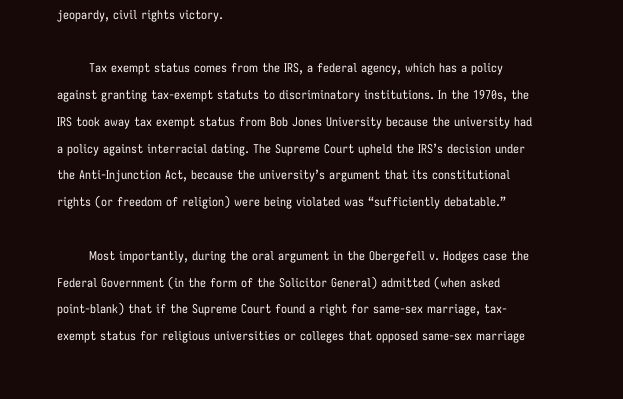jeopardy, civil rights victory.

        Tax exempt status comes from the IRS, a federal agency, which has a policy against granting tax-exempt statuts to discriminatory institutions. In the 1970s, the IRS took away tax exempt status from Bob Jones University because the university had a policy against interracial dating. The Supreme Court upheld the IRS’s decision under the Anti-Injunction Act, because the university’s argument that its constitutional rights (or freedom of religion) were being violated was “sufficiently debatable.”

        Most importantly, during the oral argument in the Obergefell v. Hodges case the Federal Government (in the form of the Solicitor General) admitted (when asked point-blank) that if the Supreme Court found a right for same-sex marriage, tax-exempt status for religious universities or colleges that opposed same-sex marriage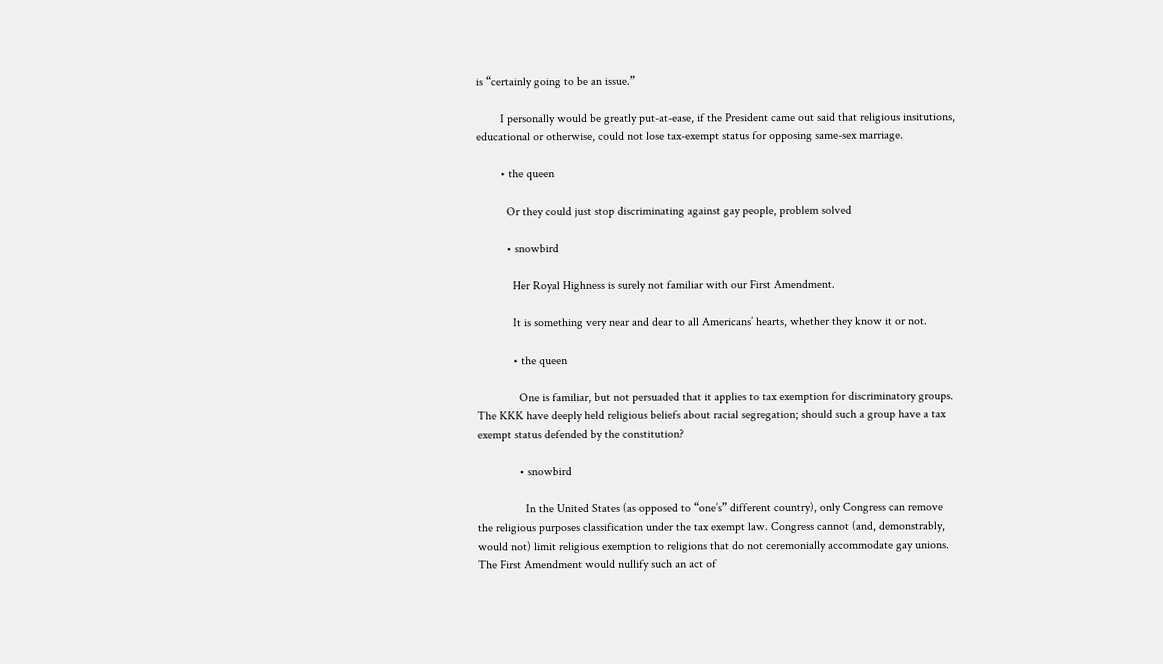is “certainly going to be an issue.”

        I personally would be greatly put-at-ease, if the President came out said that religious insitutions, educational or otherwise, could not lose tax-exempt status for opposing same-sex marriage.

        • the queen

          Or they could just stop discriminating against gay people, problem solved

          • snowbird

            Her Royal Highness is surely not familiar with our First Amendment.

            It is something very near and dear to all Americans’ hearts, whether they know it or not.

            • the queen

              One is familiar, but not persuaded that it applies to tax exemption for discriminatory groups. The KKK have deeply held religious beliefs about racial segregation; should such a group have a tax exempt status defended by the constitution?

              • snowbird

                In the United States (as opposed to “one’s” different country), only Congress can remove the religious purposes classification under the tax exempt law. Congress cannot (and, demonstrably, would not) limit religious exemption to religions that do not ceremonially accommodate gay unions. The First Amendment would nullify such an act of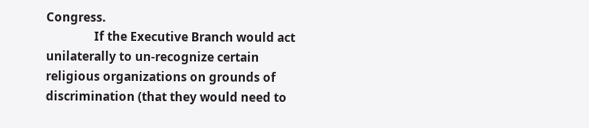Congress.
                If the Executive Branch would act unilaterally to un-recognize certain religious organizations on grounds of discrimination (that they would need to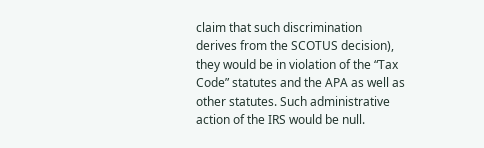claim that such discrimination derives from the SCOTUS decision), they would be in violation of the “Tax Code” statutes and the APA as well as other statutes. Such administrative action of the IRS would be null.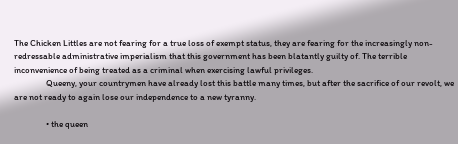The Chicken Littles are not fearing for a true loss of exempt status, they are fearing for the increasingly non-redressable administrative imperialism that this government has been blatantly guilty of. The terrible inconvenience of being treated as a criminal when exercising lawful privileges.
                Queeny, your countrymen have already lost this battle many times, but after the sacrifice of our revolt, we are not ready to again lose our independence to a new tyranny.

                • the queen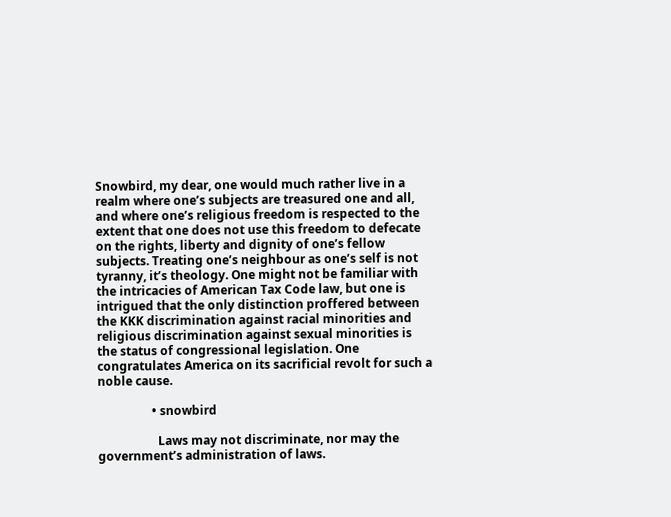Snowbird, my dear, one would much rather live in a realm where one’s subjects are treasured one and all, and where one’s religious freedom is respected to the extent that one does not use this freedom to defecate on the rights, liberty and dignity of one’s fellow subjects. Treating one’s neighbour as one’s self is not tyranny, it’s theology. One might not be familiar with the intricacies of American Tax Code law, but one is intrigued that the only distinction proffered between the KKK discrimination against racial minorities and religious discrimination against sexual minorities is the status of congressional legislation. One congratulates America on its sacrificial revolt for such a noble cause.

                  • snowbird

                    Laws may not discriminate, nor may the government’s administration of laws.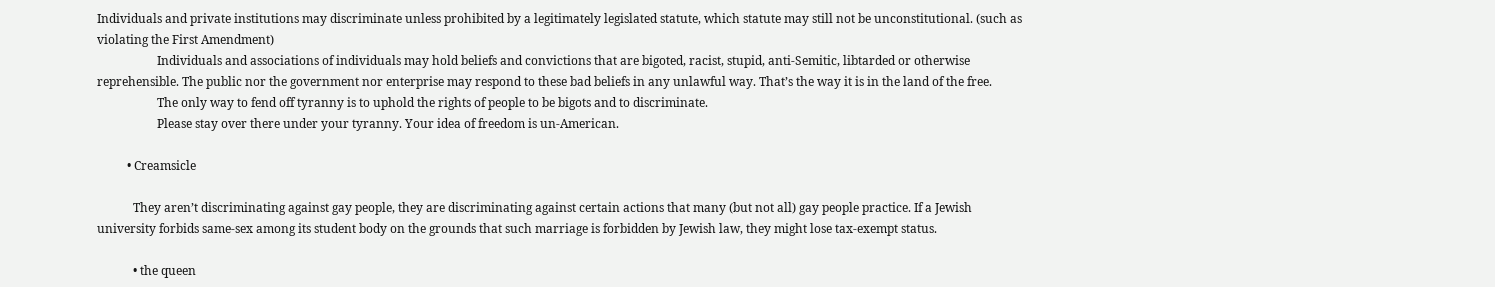Individuals and private institutions may discriminate unless prohibited by a legitimately legislated statute, which statute may still not be unconstitutional. (such as violating the First Amendment)
                    Individuals and associations of individuals may hold beliefs and convictions that are bigoted, racist, stupid, anti-Semitic, libtarded or otherwise reprehensible. The public nor the government nor enterprise may respond to these bad beliefs in any unlawful way. That’s the way it is in the land of the free.
                    The only way to fend off tyranny is to uphold the rights of people to be bigots and to discriminate.
                    Please stay over there under your tyranny. Your idea of freedom is un-American.

          • Creamsicle

            They aren’t discriminating against gay people, they are discriminating against certain actions that many (but not all) gay people practice. If a Jewish university forbids same-sex among its student body on the grounds that such marriage is forbidden by Jewish law, they might lose tax-exempt status.

            • the queen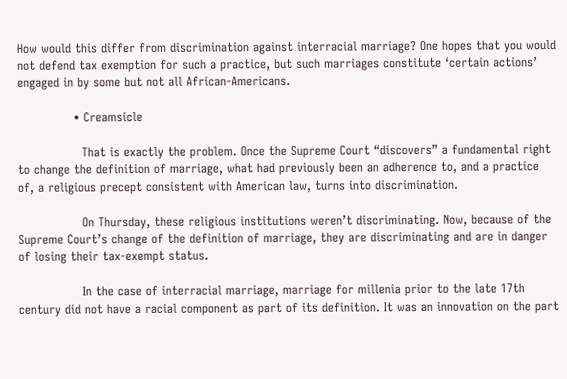How would this differ from discrimination against interracial marriage? One hopes that you would not defend tax exemption for such a practice, but such marriages constitute ‘certain actions’ engaged in by some but not all African-Americans.

              • Creamsicle

                That is exactly the problem. Once the Supreme Court “discovers” a fundamental right to change the definition of marriage, what had previously been an adherence to, and a practice of, a religious precept consistent with American law, turns into discrimination.

                On Thursday, these religious institutions weren’t discriminating. Now, because of the Supreme Court’s change of the definition of marriage, they are discriminating and are in danger of losing their tax-exempt status.

                In the case of interracial marriage, marriage for millenia prior to the late 17th century did not have a racial component as part of its definition. It was an innovation on the part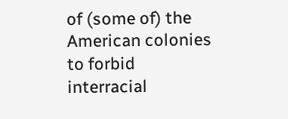of (some of) the American colonies to forbid interracial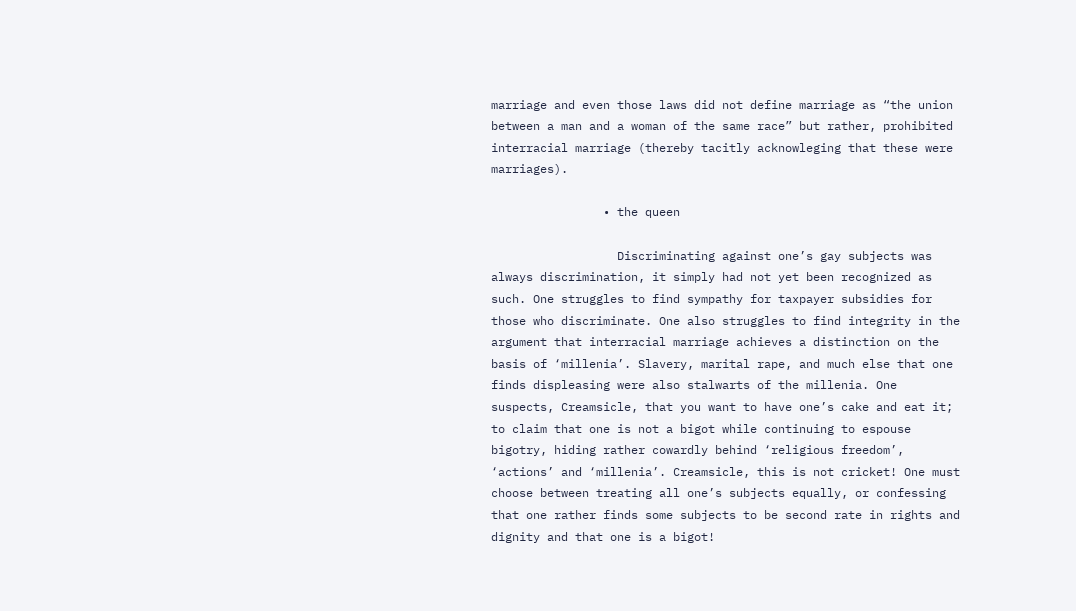marriage and even those laws did not define marriage as “the union between a man and a woman of the same race” but rather, prohibited interracial marriage (thereby tacitly acknowleging that these were marriages).

                • the queen

                  Discriminating against one’s gay subjects was always discrimination, it simply had not yet been recognized as such. One struggles to find sympathy for taxpayer subsidies for those who discriminate. One also struggles to find integrity in the argument that interracial marriage achieves a distinction on the basis of ‘millenia’. Slavery, marital rape, and much else that one finds displeasing were also stalwarts of the millenia. One suspects, Creamsicle, that you want to have one’s cake and eat it; to claim that one is not a bigot while continuing to espouse bigotry, hiding rather cowardly behind ‘religious freedom’, ‘actions’ and ‘millenia’. Creamsicle, this is not cricket! One must choose between treating all one’s subjects equally, or confessing that one rather finds some subjects to be second rate in rights and dignity and that one is a bigot!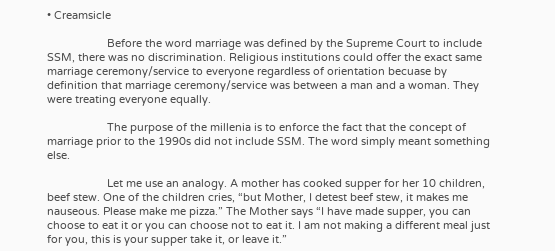• Creamsicle

                    Before the word marriage was defined by the Supreme Court to include SSM, there was no discrimination. Religious institutions could offer the exact same marriage ceremony/service to everyone regardless of orientation becuase by definition that marriage ceremony/service was between a man and a woman. They were treating everyone equally.

                    The purpose of the millenia is to enforce the fact that the concept of marriage prior to the 1990s did not include SSM. The word simply meant something else.

                    Let me use an analogy. A mother has cooked supper for her 10 children, beef stew. One of the children cries, “but Mother, I detest beef stew, it makes me nauseous. Please make me pizza.” The Mother says “I have made supper, you can choose to eat it or you can choose not to eat it. I am not making a different meal just for you, this is your supper take it, or leave it.”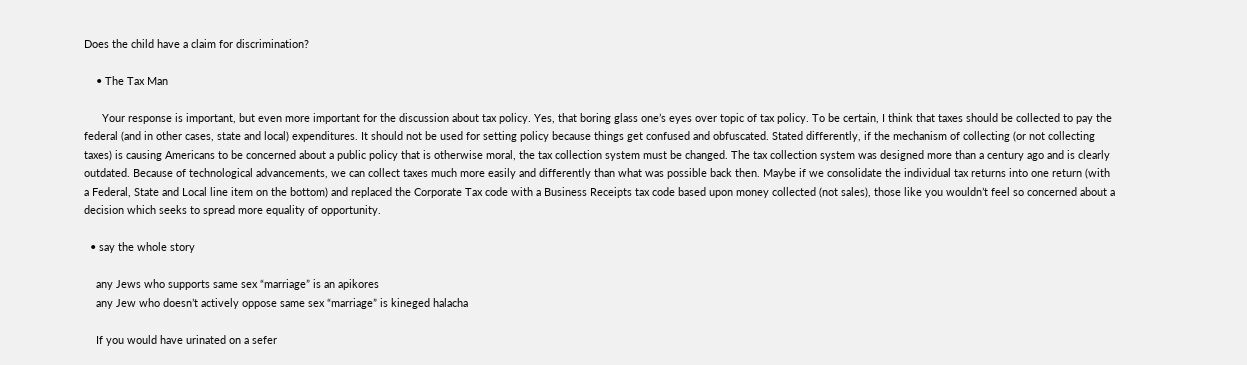Does the child have a claim for discrimination?

    • The Tax Man

      Your response is important, but even more important for the discussion about tax policy. Yes, that boring glass one’s eyes over topic of tax policy. To be certain, I think that taxes should be collected to pay the federal (and in other cases, state and local) expenditures. It should not be used for setting policy because things get confused and obfuscated. Stated differently, if the mechanism of collecting (or not collecting taxes) is causing Americans to be concerned about a public policy that is otherwise moral, the tax collection system must be changed. The tax collection system was designed more than a century ago and is clearly outdated. Because of technological advancements, we can collect taxes much more easily and differently than what was possible back then. Maybe if we consolidate the individual tax returns into one return (with a Federal, State and Local line item on the bottom) and replaced the Corporate Tax code with a Business Receipts tax code based upon money collected (not sales), those like you wouldn’t feel so concerned about a decision which seeks to spread more equality of opportunity.

  • say the whole story

    any Jews who supports same sex “marriage” is an apikores
    any Jew who doesn’t actively oppose same sex “marriage” is kineged halacha

    If you would have urinated on a sefer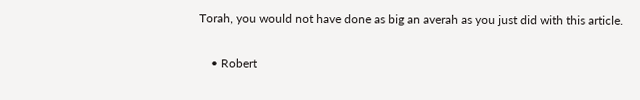Torah, you would not have done as big an averah as you just did with this article.

    • Robert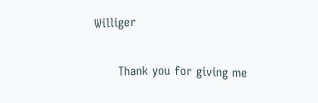Williger

      Thank you for giving me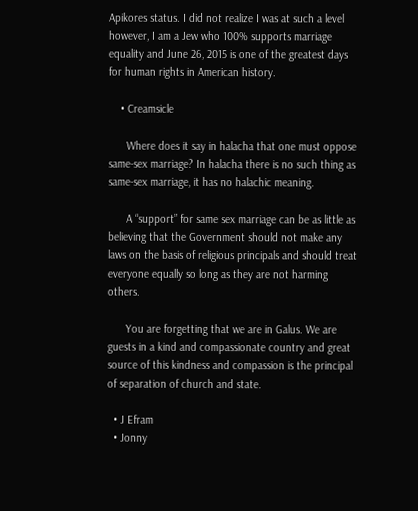Apikores status. I did not realize I was at such a level however, I am a Jew who 100% supports marriage equality and June 26, 2015 is one of the greatest days for human rights in American history.

    • Creamsicle

      Where does it say in halacha that one must oppose same-sex marriage? In halacha there is no such thing as same-sex marriage, it has no halachic meaning.

      A “support” for same sex marriage can be as little as believing that the Government should not make any laws on the basis of religious principals and should treat everyone equally so long as they are not harming others.

      You are forgetting that we are in Galus. We are guests in a kind and compassionate country and great source of this kindness and compassion is the principal of separation of church and state.

  • J Efram
  • Jonny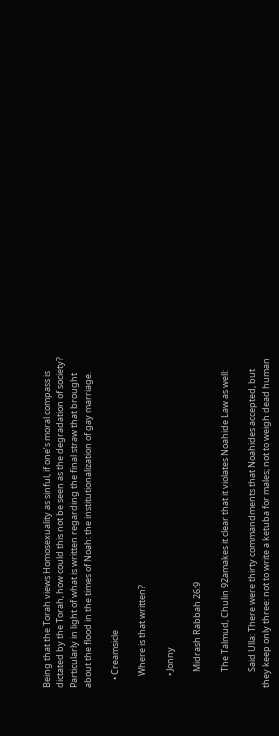Being that the Torah views Homosexuality as sinful, if one’s moral compass is dictated by the Torah, how could this not be seen as the degradation of society? Particularly in light of what is written regarding the final straw that brought about the flood in the times of Noah: the institutionalization of gay marriage.

    • Creamsicle

      Where is that written?

      • Jonny

        Midrash Rabbah 26:9

        The Talmud, Chulin 92amakes it clear that it violates Noahide Law as well:

        Said Ulla: There were thirty commandments that Noahides accepted, but they keep only three: not to write a ketuba for males; not to weigh dead human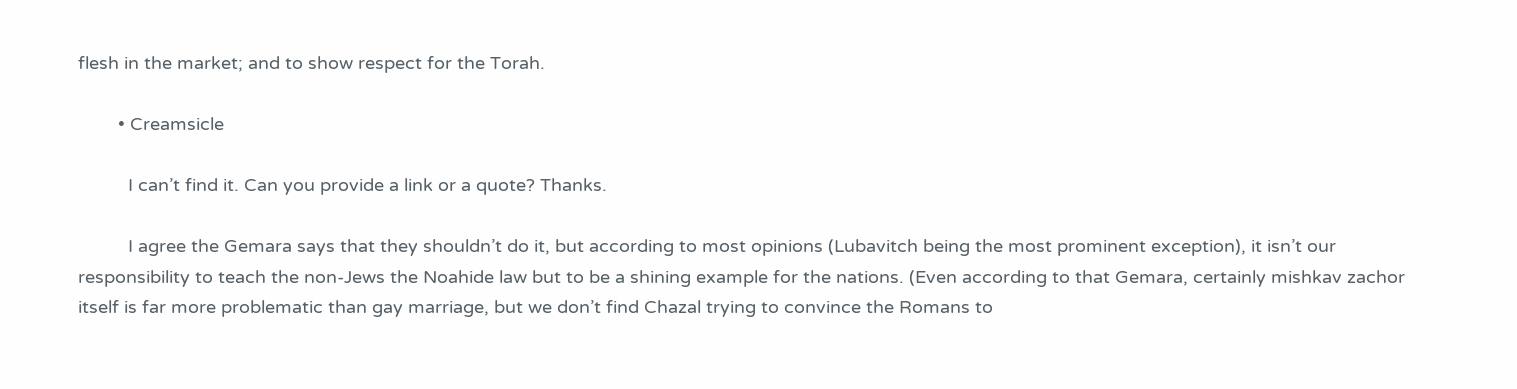flesh in the market; and to show respect for the Torah.

        • Creamsicle

          I can’t find it. Can you provide a link or a quote? Thanks.

          I agree the Gemara says that they shouldn’t do it, but according to most opinions (Lubavitch being the most prominent exception), it isn’t our responsibility to teach the non-Jews the Noahide law but to be a shining example for the nations. (Even according to that Gemara, certainly mishkav zachor itself is far more problematic than gay marriage, but we don’t find Chazal trying to convince the Romans to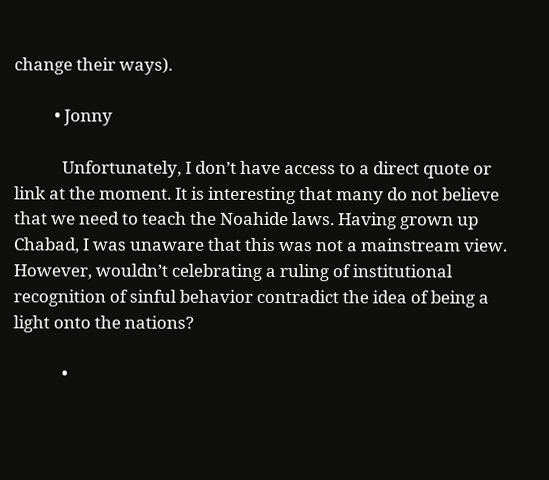change their ways).

          • Jonny

            Unfortunately, I don’t have access to a direct quote or link at the moment. It is interesting that many do not believe that we need to teach the Noahide laws. Having grown up Chabad, I was unaware that this was not a mainstream view. However, wouldn’t celebrating a ruling of institutional recognition of sinful behavior contradict the idea of being a light onto the nations?

            •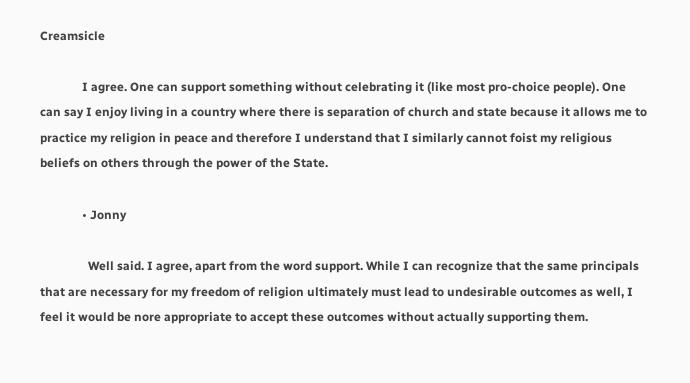Creamsicle

              I agree. One can support something without celebrating it (like most pro-choice people). One can say I enjoy living in a country where there is separation of church and state because it allows me to practice my religion in peace and therefore I understand that I similarly cannot foist my religious beliefs on others through the power of the State.

              • Jonny

                Well said. I agree, apart from the word support. While I can recognize that the same principals that are necessary for my freedom of religion ultimately must lead to undesirable outcomes as well, I feel it would be nore appropriate to accept these outcomes without actually supporting them.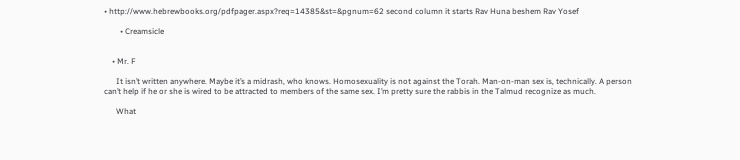• http://www.hebrewbooks.org/pdfpager.aspx?req=14385&st=&pgnum=62 second column it starts Rav Huna beshem Rav Yosef

        • Creamsicle


    • Mr. F

      It isn’t written anywhere. Maybe it’s a midrash, who knows. Homosexuality is not against the Torah. Man-on-man sex is, technically. A person can’t help if he or she is wired to be attracted to members of the same sex. I’m pretty sure the rabbis in the Talmud recognize as much.

      What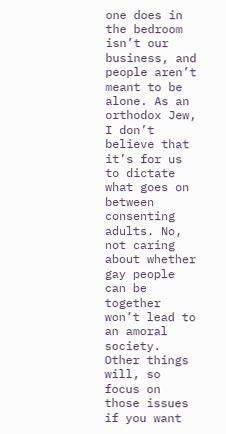one does in the bedroom isn’t our business, and people aren’t meant to be alone. As an orthodox Jew, I don’t believe that it’s for us to dictate what goes on between consenting adults. No, not caring about whether gay people can be together won’t lead to an amoral society. Other things will, so focus on those issues if you want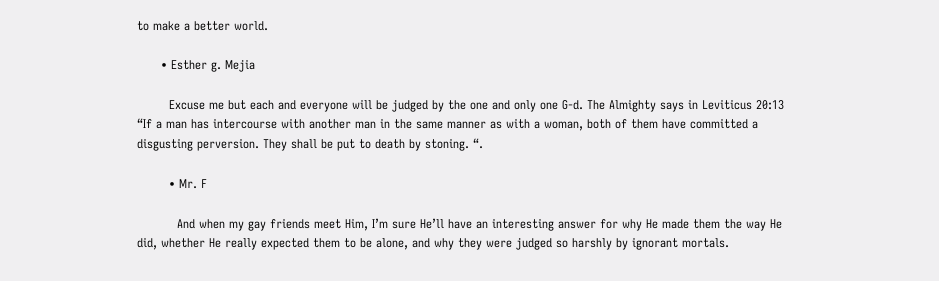to make a better world.

      • Esther g. Mejia

        Excuse me but each and everyone will be judged by the one and only one G-d. The Almighty says in Leviticus 20:13 “If a man has intercourse with another man in the same manner as with a woman, both of them have committed a disgusting perversion. They shall be put to death by stoning. “.

        • Mr. F

          And when my gay friends meet Him, I’m sure He’ll have an interesting answer for why He made them the way He did, whether He really expected them to be alone, and why they were judged so harshly by ignorant mortals.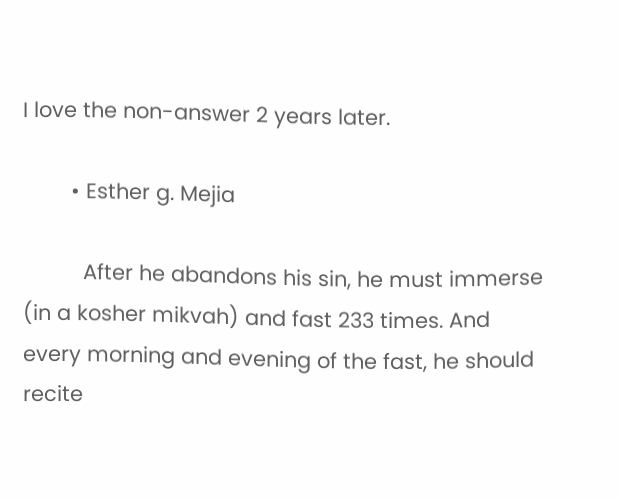I love the non-answer 2 years later.

        • Esther g. Mejia

          After he abandons his sin, he must immerse (in a kosher mikvah) and fast 233 times. And every morning and evening of the fast, he should recite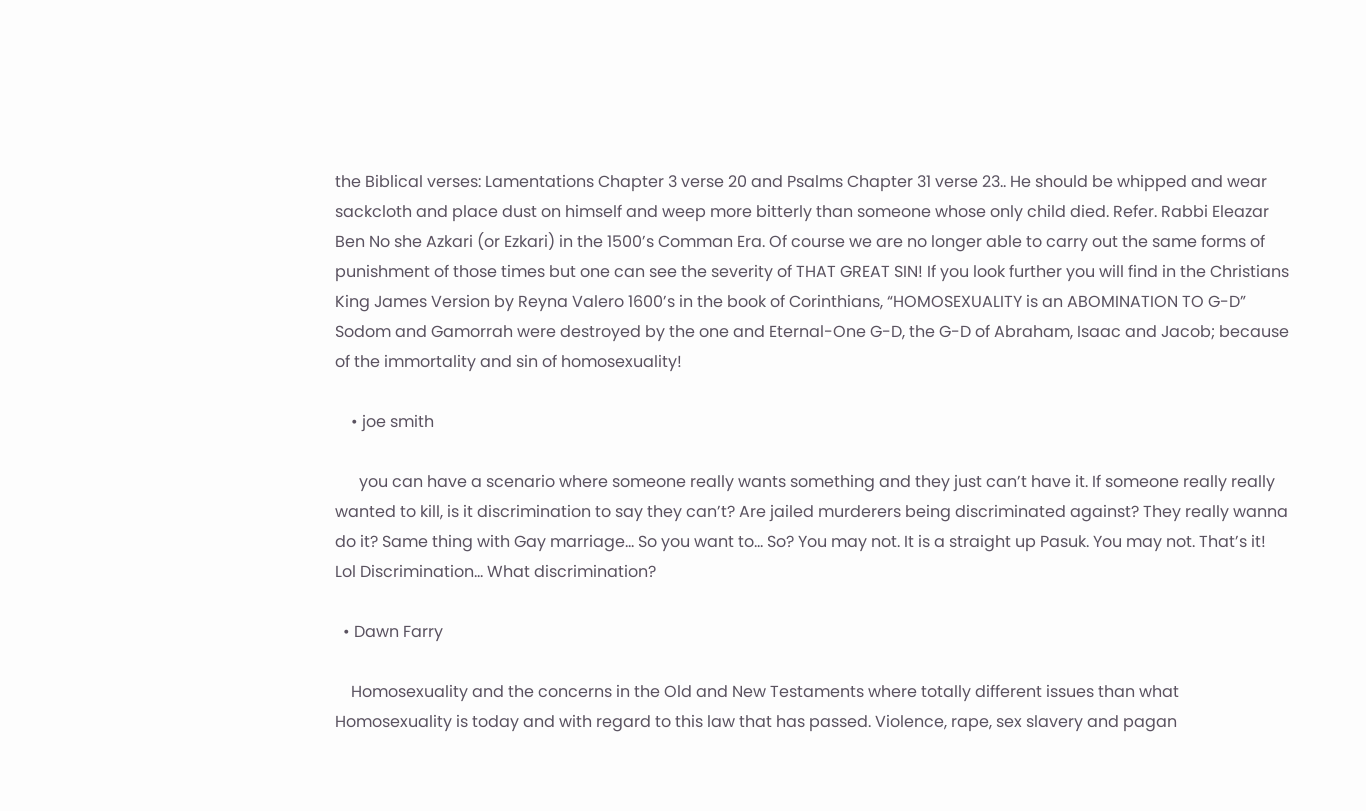the Biblical verses: Lamentations Chapter 3 verse 20 and Psalms Chapter 31 verse 23.. He should be whipped and wear sackcloth and place dust on himself and weep more bitterly than someone whose only child died. Refer. Rabbi Eleazar Ben No she Azkari (or Ezkari) in the 1500’s Comman Era. Of course we are no longer able to carry out the same forms of punishment of those times but one can see the severity of THAT GREAT SIN! If you look further you will find in the Christians King James Version by Reyna Valero 1600’s in the book of Corinthians, “HOMOSEXUALITY is an ABOMINATION TO G-D” Sodom and Gamorrah were destroyed by the one and Eternal-One G-D, the G-D of Abraham, Isaac and Jacob; because of the immortality and sin of homosexuality!

    • joe smith

      you can have a scenario where someone really wants something and they just can’t have it. If someone really really wanted to kill, is it discrimination to say they can’t? Are jailed murderers being discriminated against? They really wanna do it? Same thing with Gay marriage… So you want to… So? You may not. It is a straight up Pasuk. You may not. That’s it! Lol Discrimination… What discrimination?

  • Dawn Farry

    Homosexuality and the concerns in the Old and New Testaments where totally different issues than what Homosexuality is today and with regard to this law that has passed. Violence, rape, sex slavery and pagan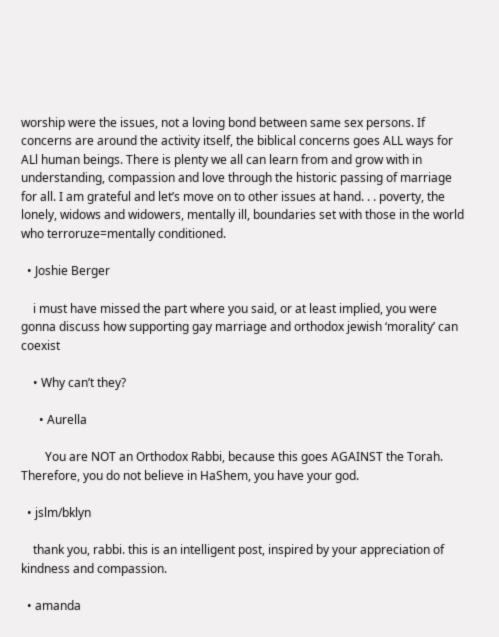worship were the issues, not a loving bond between same sex persons. If concerns are around the activity itself, the biblical concerns goes ALL ways for ALl human beings. There is plenty we all can learn from and grow with in understanding, compassion and love through the historic passing of marriage for all. I am grateful and let’s move on to other issues at hand. . . poverty, the lonely, widows and widowers, mentally ill, boundaries set with those in the world who terroruze=mentally conditioned.

  • Joshie Berger

    i must have missed the part where you said, or at least implied, you were gonna discuss how supporting gay marriage and orthodox jewish ‘morality’ can coexist

    • Why can’t they?

      • Aurella

        You are NOT an Orthodox Rabbi, because this goes AGAINST the Torah. Therefore, you do not believe in HaShem, you have your god.

  • jslm/bklyn

    thank you, rabbi. this is an intelligent post, inspired by your appreciation of kindness and compassion.

  • amanda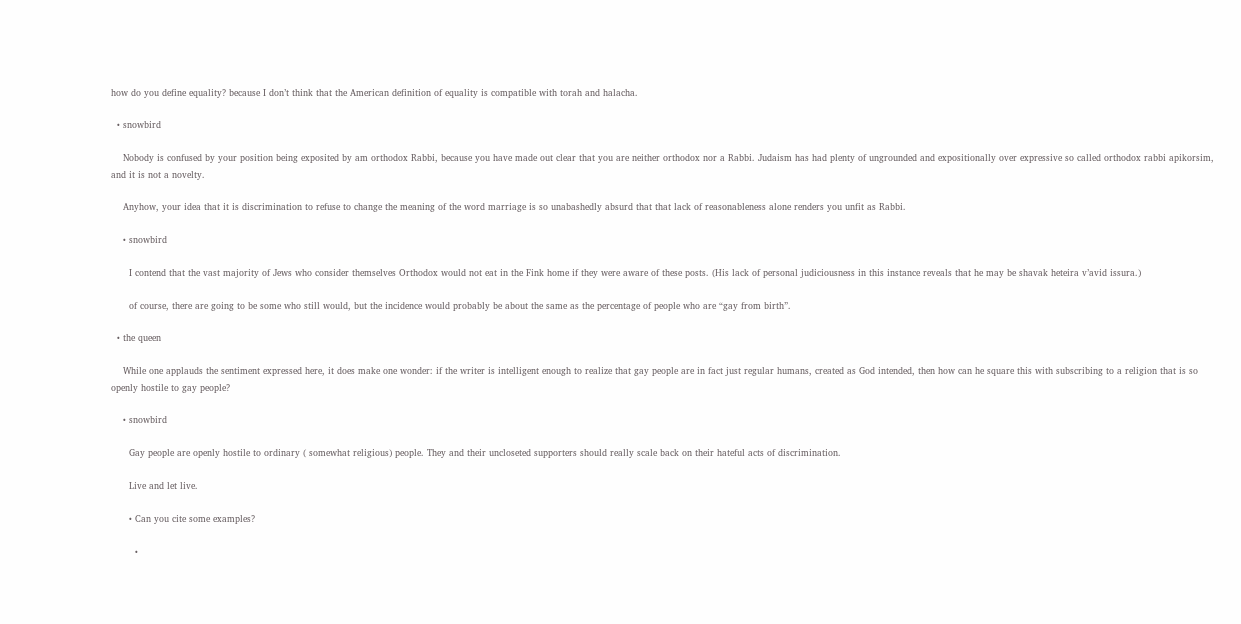how do you define equality? because I don’t think that the American definition of equality is compatible with torah and halacha.

  • snowbird

    Nobody is confused by your position being exposited by am orthodox Rabbi, because you have made out clear that you are neither orthodox nor a Rabbi. Judaism has had plenty of ungrounded and expositionally over expressive so called orthodox rabbi apikorsim, and it is not a novelty.

    Anyhow, your idea that it is discrimination to refuse to change the meaning of the word marriage is so unabashedly absurd that that lack of reasonableness alone renders you unfit as Rabbi.

    • snowbird

      I contend that the vast majority of Jews who consider themselves Orthodox would not eat in the Fink home if they were aware of these posts. (His lack of personal judiciousness in this instance reveals that he may be shavak heteira v’avid issura.)

      of course, there are going to be some who still would, but the incidence would probably be about the same as the percentage of people who are “gay from birth”.

  • the queen

    While one applauds the sentiment expressed here, it does make one wonder: if the writer is intelligent enough to realize that gay people are in fact just regular humans, created as God intended, then how can he square this with subscribing to a religion that is so openly hostile to gay people?

    • snowbird

      Gay people are openly hostile to ordinary ( somewhat religious) people. They and their uncloseted supporters should really scale back on their hateful acts of discrimination.

      Live and let live.

      • Can you cite some examples?

        •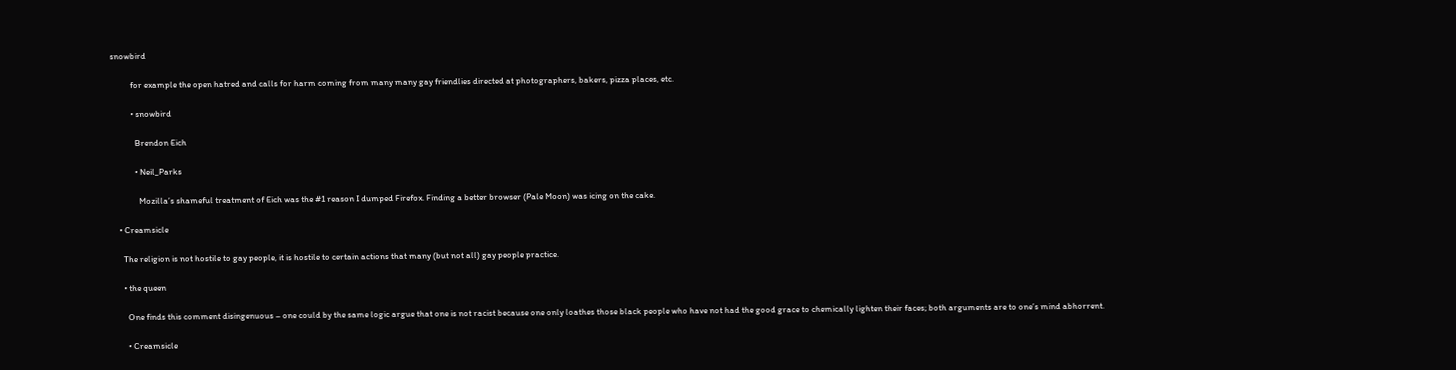snowbird

          for example the open hatred and calls for harm coming from many many gay friendlies directed at photographers, bakers, pizza places, etc.

          • snowbird

            Brendon Eich

            • Neil_Parks

              Mozilla’s shameful treatment of Eich was the #1 reason I dumped Firefox. Finding a better browser (Pale Moon) was icing on the cake.

    • Creamsicle

      The religion is not hostile to gay people, it is hostile to certain actions that many (but not all) gay people practice.

      • the queen

        One finds this comment disingenuous – one could by the same logic argue that one is not racist because one only loathes those black people who have not had the good grace to chemically lighten their faces; both arguments are to one’s mind abhorrent.

        • Creamsicle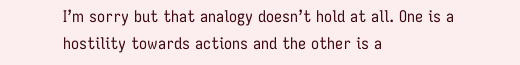I’m sorry but that analogy doesn’t hold at all. One is a hostility towards actions and the other is a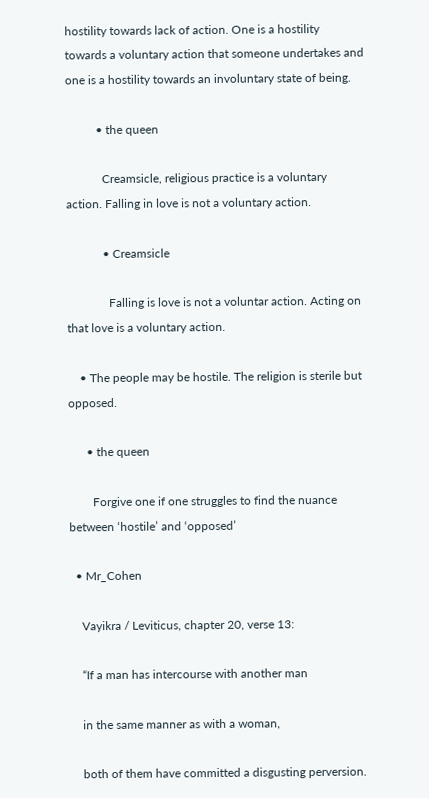hostility towards lack of action. One is a hostility towards a voluntary action that someone undertakes and one is a hostility towards an involuntary state of being.

          • the queen

            Creamsicle, religious practice is a voluntary action. Falling in love is not a voluntary action.

            • Creamsicle

              Falling is love is not a voluntar action. Acting on that love is a voluntary action.

    • The people may be hostile. The religion is sterile but opposed.

      • the queen

        Forgive one if one struggles to find the nuance between ‘hostile’ and ‘opposed’

  • Mr_Cohen

    Vayikra / Leviticus, chapter 20, verse 13:

    “If a man has intercourse with another man

    in the same manner as with a woman,

    both of them have committed a disgusting perversion.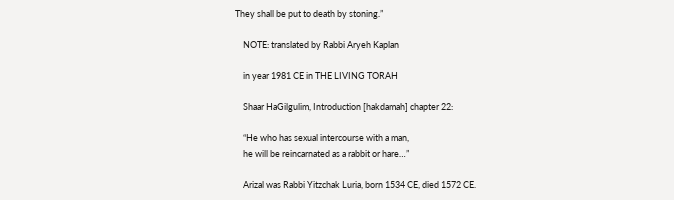They shall be put to death by stoning.”

    NOTE: translated by Rabbi Aryeh Kaplan

    in year 1981 CE in THE LIVING TORAH

    Shaar HaGilgulim, Introduction [hakdamah] chapter 22:

    “He who has sexual intercourse with a man,
    he will be reincarnated as a rabbit or hare…”

    Arizal was Rabbi Yitzchak Luria, born 1534 CE, died 1572 CE.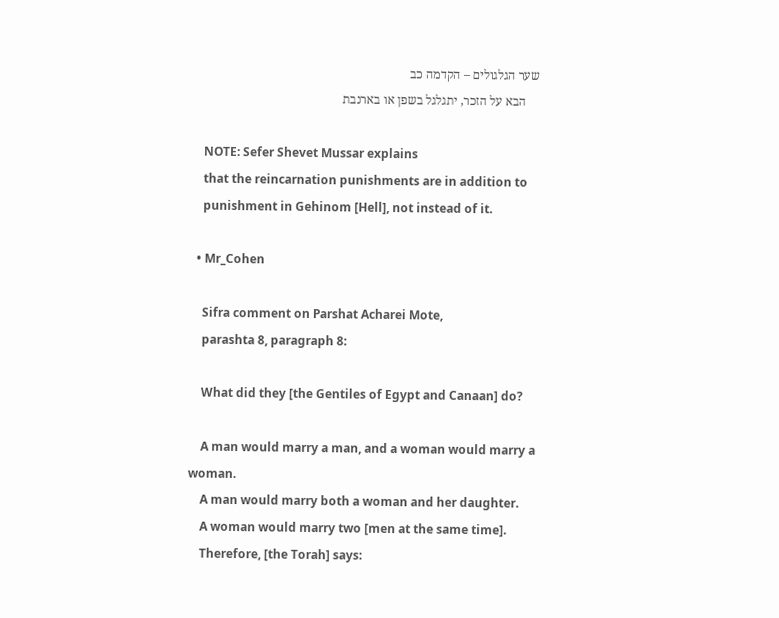שער הגלגולים – הקדמה כב
    הבא על הזכר, יתגלגל בשפן או בארנבת

    NOTE: Sefer Shevet Mussar explains
    that the reincarnation punishments are in addition to
    punishment in Gehinom [Hell], not instead of it.

  • Mr_Cohen

    Sifra comment on Parshat Acharei Mote,
    parashta 8, paragraph 8:

    What did they [the Gentiles of Egypt and Canaan] do?

    A man would marry a man, and a woman would marry a woman.
    A man would marry both a woman and her daughter.
    A woman would marry two [men at the same time].
    Therefore, [the Torah] says: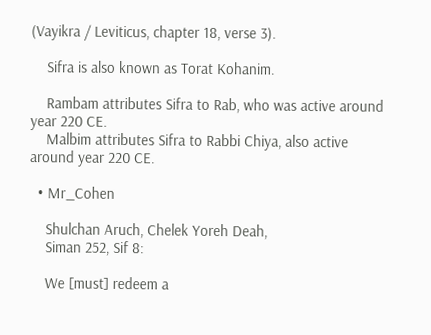(Vayikra / Leviticus, chapter 18, verse 3).

    Sifra is also known as Torat Kohanim.

    Rambam attributes Sifra to Rab, who was active around year 220 CE.
    Malbim attributes Sifra to Rabbi Chiya, also active around year 220 CE.

  • Mr_Cohen

    Shulchan Aruch, Chelek Yoreh Deah,
    Siman 252, Sif 8:

    We [must] redeem a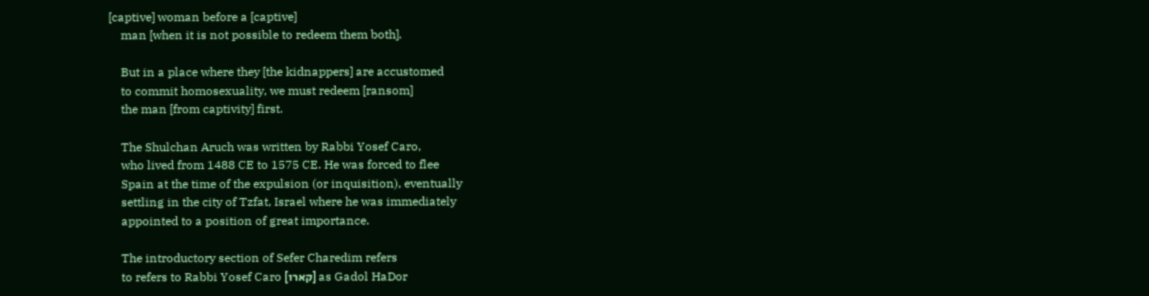[captive] woman before a [captive]
    man [when it is not possible to redeem them both].

    But in a place where they [the kidnappers] are accustomed
    to commit homosexuality, we must redeem [ransom]
    the man [from captivity] first.

    The Shulchan Aruch was written by Rabbi Yosef Caro,
    who lived from 1488 CE to 1575 CE. He was forced to flee
    Spain at the time of the expulsion (or inquisition), eventually
    settling in the city of Tzfat, Israel where he was immediately
    appointed to a position of great importance.

    The introductory section of Sefer Charedim refers
    to refers to Rabbi Yosef Caro [קארו] as Gadol HaDor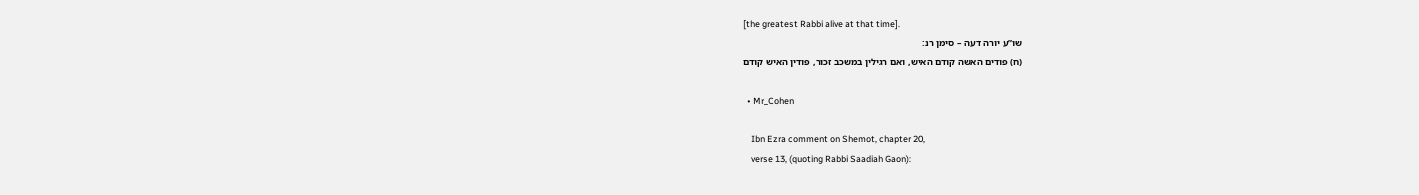[the greatest Rabbi alive at that time].
    שו”ע יורה דעה – סימן רנ:
    (ח) פודים האשה קודם האיש, ואם רגילין במשכב זכור, פודין האיש קודם

  • Mr_Cohen

    Ibn Ezra comment on Shemot, chapter 20,
    verse 13, (quoting Rabbi Saadiah Gaon):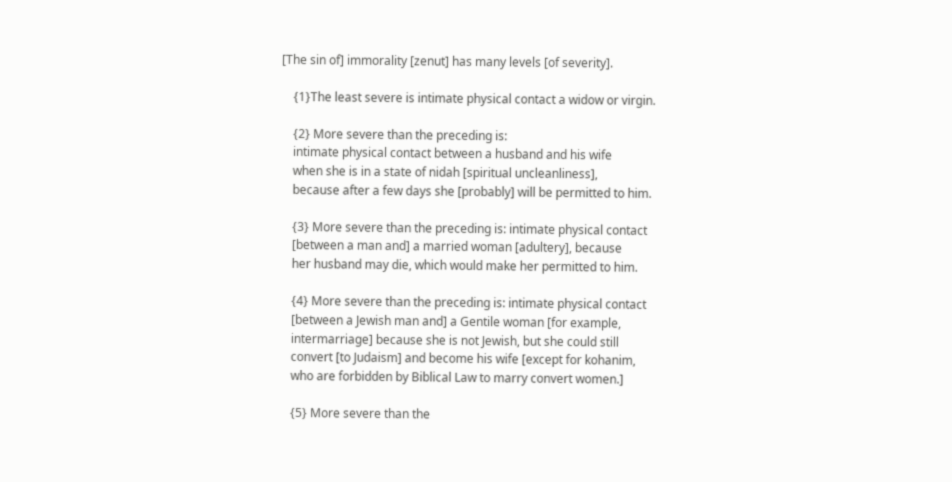[The sin of] immorality [zenut] has many levels [of severity].

    {1}The least severe is intimate physical contact a widow or virgin.

    {2} More severe than the preceding is:
    intimate physical contact between a husband and his wife
    when she is in a state of nidah [spiritual uncleanliness],
    because after a few days she [probably] will be permitted to him.

    {3} More severe than the preceding is: intimate physical contact
    [between a man and] a married woman [adultery], because
    her husband may die, which would make her permitted to him.

    {4} More severe than the preceding is: intimate physical contact
    [between a Jewish man and] a Gentile woman [for example,
    intermarriage] because she is not Jewish, but she could still
    convert [to Judaism] and become his wife [except for kohanim,
    who are forbidden by Biblical Law to marry convert women.]

    {5} More severe than the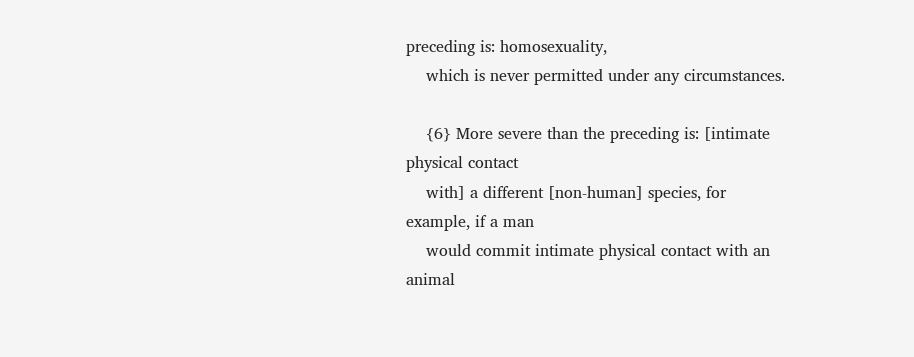preceding is: homosexuality,
    which is never permitted under any circumstances.

    {6} More severe than the preceding is: [intimate physical contact
    with] a different [non-human] species, for example, if a man
    would commit intimate physical contact with an animal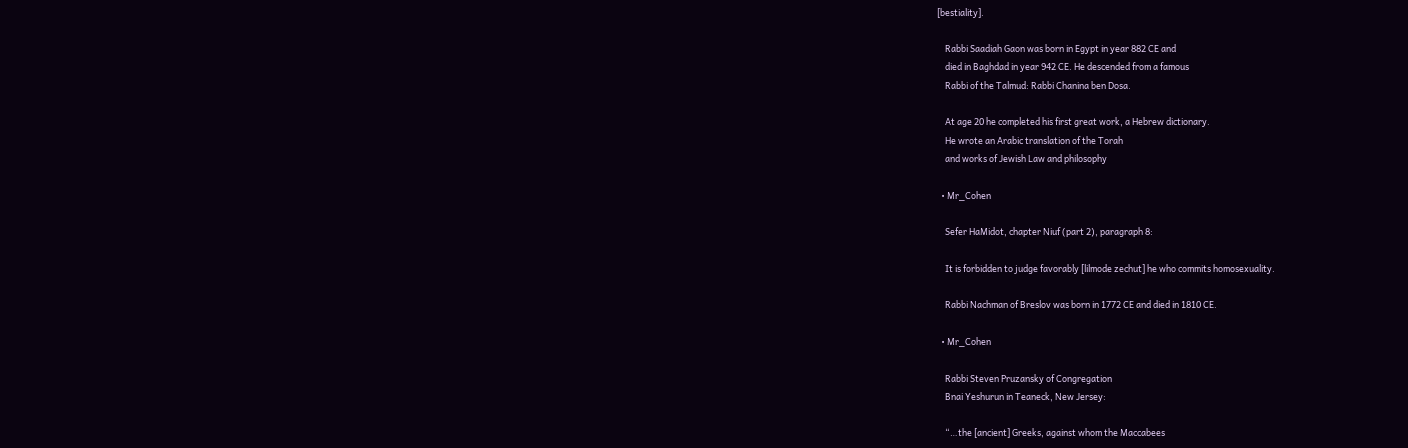[bestiality].

    Rabbi Saadiah Gaon was born in Egypt in year 882 CE and
    died in Baghdad in year 942 CE. He descended from a famous
    Rabbi of the Talmud: Rabbi Chanina ben Dosa.

    At age 20 he completed his first great work, a Hebrew dictionary.
    He wrote an Arabic translation of the Torah
    and works of Jewish Law and philosophy

  • Mr_Cohen

    Sefer HaMidot, chapter Niuf (part 2), paragraph 8:

    It is forbidden to judge favorably [lilmode zechut] he who commits homosexuality.

    Rabbi Nachman of Breslov was born in 1772 CE and died in 1810 CE.

  • Mr_Cohen

    Rabbi Steven Pruzansky of Congregation
    Bnai Yeshurun in Teaneck, New Jersey:

    “…the [ancient] Greeks, against whom the Maccabees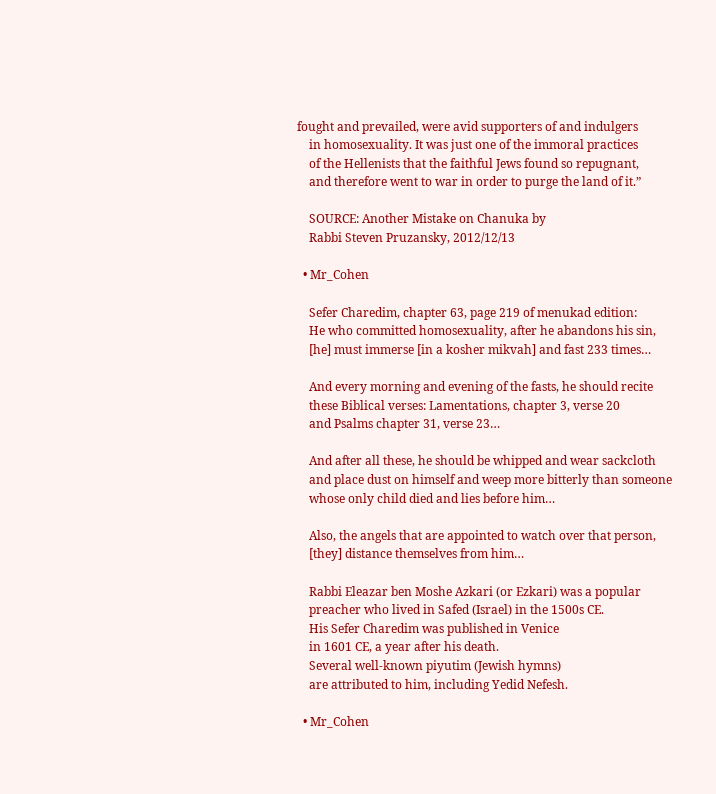fought and prevailed, were avid supporters of and indulgers
    in homosexuality. It was just one of the immoral practices
    of the Hellenists that the faithful Jews found so repugnant,
    and therefore went to war in order to purge the land of it.”

    SOURCE: Another Mistake on Chanuka by
    Rabbi Steven Pruzansky, 2012/12/13

  • Mr_Cohen

    Sefer Charedim, chapter 63, page 219 of menukad edition:
    He who committed homosexuality, after he abandons his sin,
    [he] must immerse [in a kosher mikvah] and fast 233 times…

    And every morning and evening of the fasts, he should recite
    these Biblical verses: Lamentations, chapter 3, verse 20
    and Psalms chapter 31, verse 23…

    And after all these, he should be whipped and wear sackcloth
    and place dust on himself and weep more bitterly than someone
    whose only child died and lies before him…

    Also, the angels that are appointed to watch over that person,
    [they] distance themselves from him…

    Rabbi Eleazar ben Moshe Azkari (or Ezkari) was a popular
    preacher who lived in Safed (Israel) in the 1500s CE.
    His Sefer Charedim was published in Venice
    in 1601 CE, a year after his death.
    Several well-known piyutim (Jewish hymns)
    are attributed to him, including Yedid Nefesh.

  • Mr_Cohen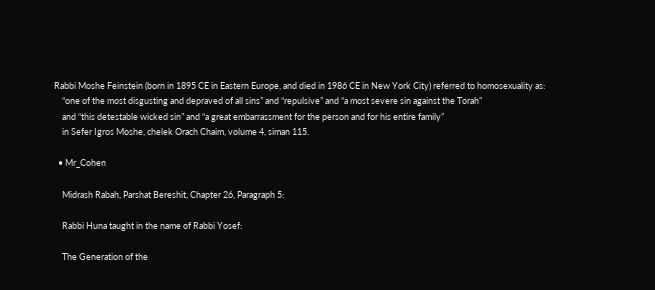Rabbi Moshe Feinstein (born in 1895 CE in Eastern Europe, and died in 1986 CE in New York City) referred to homosexuality as:
    “one of the most disgusting and depraved of all sins” and “repulsive” and “a most severe sin against the Torah”
    and “this detestable wicked sin” and “a great embarrassment for the person and for his entire family”
    in Sefer Igros Moshe, chelek Orach Chaim, volume 4, siman 115.

  • Mr_Cohen

    Midrash Rabah, Parshat Bereshit, Chapter 26, Paragraph 5:

    Rabbi Huna taught in the name of Rabbi Yosef:

    The Generation of the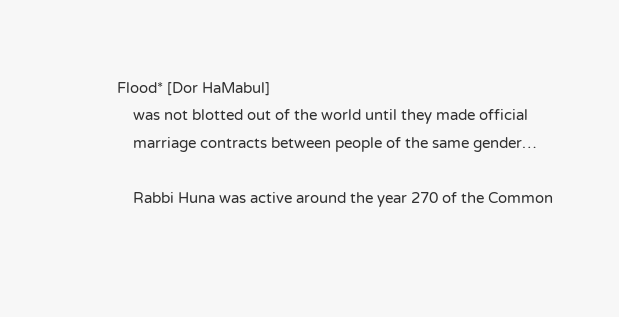Flood* [Dor HaMabul]
    was not blotted out of the world until they made official
    marriage contracts between people of the same gender…

    Rabbi Huna was active around the year 270 of the Common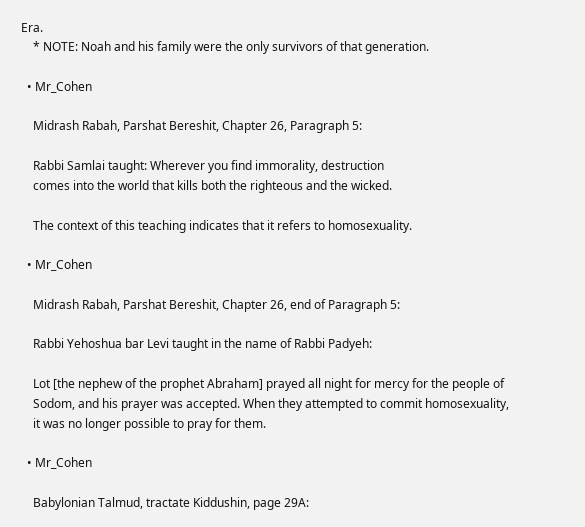Era.
    * NOTE: Noah and his family were the only survivors of that generation.

  • Mr_Cohen

    Midrash Rabah, Parshat Bereshit, Chapter 26, Paragraph 5:

    Rabbi Samlai taught: Wherever you find immorality, destruction
    comes into the world that kills both the righteous and the wicked.

    The context of this teaching indicates that it refers to homosexuality.

  • Mr_Cohen

    Midrash Rabah, Parshat Bereshit, Chapter 26, end of Paragraph 5:

    Rabbi Yehoshua bar Levi taught in the name of Rabbi Padyeh:

    Lot [the nephew of the prophet Abraham] prayed all night for mercy for the people of
    Sodom, and his prayer was accepted. When they attempted to commit homosexuality,
    it was no longer possible to pray for them.

  • Mr_Cohen

    Babylonian Talmud, tractate Kiddushin, page 29A: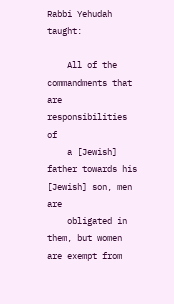Rabbi Yehudah taught:

    All of the commandments that are responsibilities of
    a [Jewish] father towards his [Jewish] son, men are
    obligated in them, but women are exempt from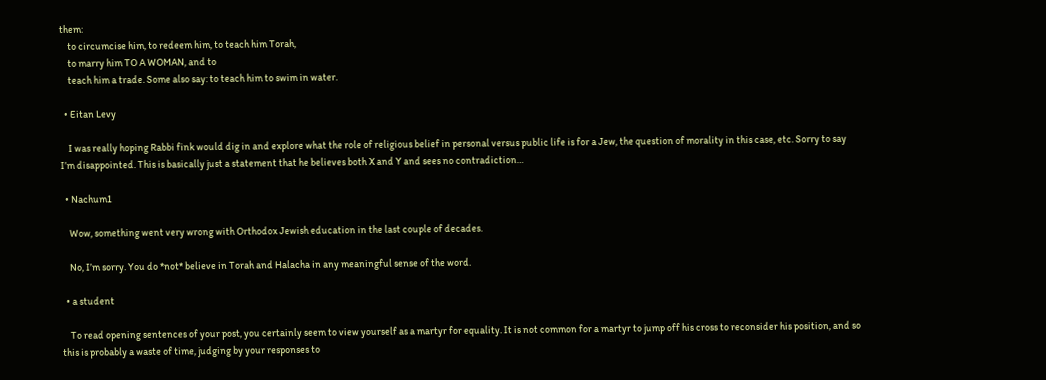them:
    to circumcise him, to redeem him, to teach him Torah,
    to marry him TO A WOMAN, and to
    teach him a trade. Some also say: to teach him to swim in water.

  • Eitan Levy

    I was really hoping Rabbi fink would dig in and explore what the role of religious belief in personal versus public life is for a Jew, the question of morality in this case, etc. Sorry to say I’m disappointed. This is basically just a statement that he believes both X and Y and sees no contradiction…

  • Nachum1

    Wow, something went very wrong with Orthodox Jewish education in the last couple of decades.

    No, I’m sorry. You do *not* believe in Torah and Halacha in any meaningful sense of the word.

  • a student

    To read opening sentences of your post, you certainly seem to view yourself as a martyr for equality. It is not common for a martyr to jump off his cross to reconsider his position, and so this is probably a waste of time, judging by your responses to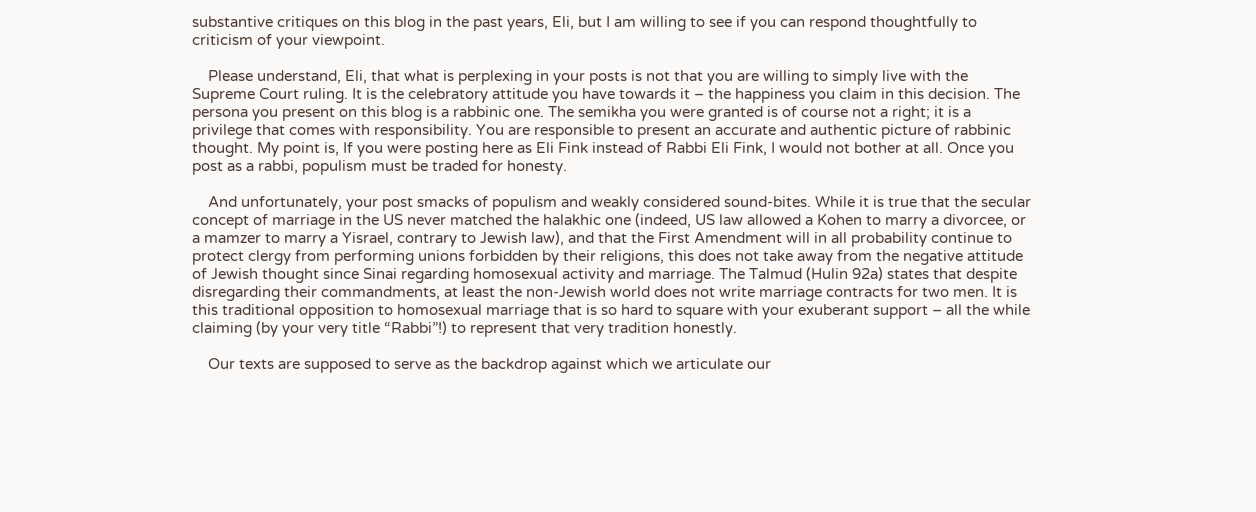substantive critiques on this blog in the past years, Eli, but I am willing to see if you can respond thoughtfully to criticism of your viewpoint.

    Please understand, Eli, that what is perplexing in your posts is not that you are willing to simply live with the Supreme Court ruling. It is the celebratory attitude you have towards it – the happiness you claim in this decision. The persona you present on this blog is a rabbinic one. The semikha you were granted is of course not a right; it is a privilege that comes with responsibility. You are responsible to present an accurate and authentic picture of rabbinic thought. My point is, If you were posting here as Eli Fink instead of Rabbi Eli Fink, I would not bother at all. Once you post as a rabbi, populism must be traded for honesty.

    And unfortunately, your post smacks of populism and weakly considered sound-bites. While it is true that the secular concept of marriage in the US never matched the halakhic one (indeed, US law allowed a Kohen to marry a divorcee, or a mamzer to marry a Yisrael, contrary to Jewish law), and that the First Amendment will in all probability continue to protect clergy from performing unions forbidden by their religions, this does not take away from the negative attitude of Jewish thought since Sinai regarding homosexual activity and marriage. The Talmud (Hulin 92a) states that despite disregarding their commandments, at least the non-Jewish world does not write marriage contracts for two men. It is this traditional opposition to homosexual marriage that is so hard to square with your exuberant support – all the while claiming (by your very title “Rabbi”!) to represent that very tradition honestly.

    Our texts are supposed to serve as the backdrop against which we articulate our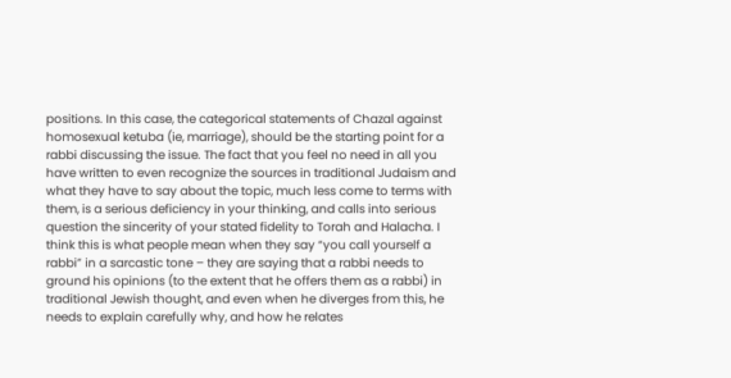positions. In this case, the categorical statements of Chazal against homosexual ketuba (ie, marriage), should be the starting point for a rabbi discussing the issue. The fact that you feel no need in all you have written to even recognize the sources in traditional Judaism and what they have to say about the topic, much less come to terms with them, is a serious deficiency in your thinking, and calls into serious question the sincerity of your stated fidelity to Torah and Halacha. I think this is what people mean when they say “you call yourself a rabbi” in a sarcastic tone – they are saying that a rabbi needs to ground his opinions (to the extent that he offers them as a rabbi) in traditional Jewish thought, and even when he diverges from this, he needs to explain carefully why, and how he relates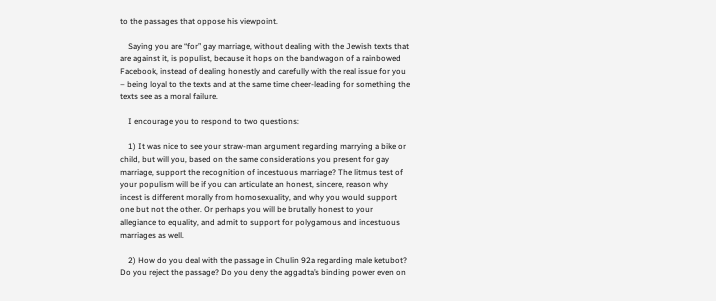to the passages that oppose his viewpoint.

    Saying you are “for” gay marriage, without dealing with the Jewish texts that are against it, is populist, because it hops on the bandwagon of a rainbowed Facebook, instead of dealing honestly and carefully with the real issue for you – being loyal to the texts and at the same time cheer-leading for something the texts see as a moral failure.

    I encourage you to respond to two questions:

    1) It was nice to see your straw-man argument regarding marrying a bike or child, but will you, based on the same considerations you present for gay marriage, support the recognition of incestuous marriage? The litmus test of your populism will be if you can articulate an honest, sincere, reason why incest is different morally from homosexuality, and why you would support one but not the other. Or perhaps you will be brutally honest to your allegiance to equality, and admit to support for polygamous and incestuous marriages as well.

    2) How do you deal with the passage in Chulin 92a regarding male ketubot? Do you reject the passage? Do you deny the aggadta’s binding power even on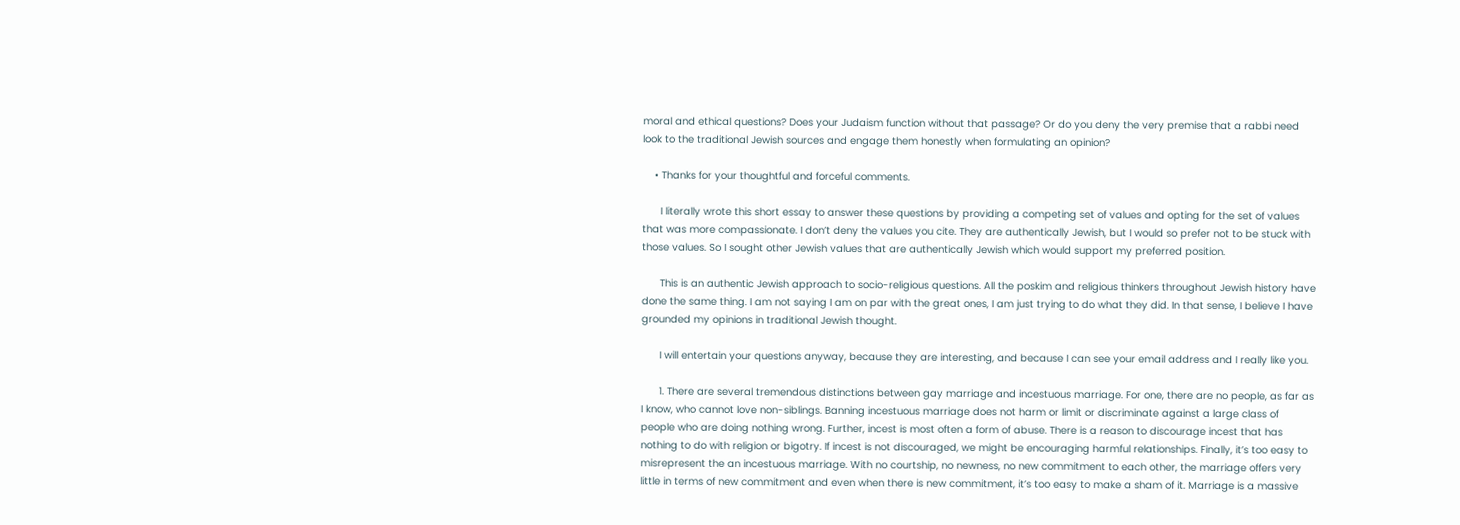moral and ethical questions? Does your Judaism function without that passage? Or do you deny the very premise that a rabbi need look to the traditional Jewish sources and engage them honestly when formulating an opinion?

    • Thanks for your thoughtful and forceful comments.

      I literally wrote this short essay to answer these questions by providing a competing set of values and opting for the set of values that was more compassionate. I don’t deny the values you cite. They are authentically Jewish, but I would so prefer not to be stuck with those values. So I sought other Jewish values that are authentically Jewish which would support my preferred position.

      This is an authentic Jewish approach to socio-religious questions. All the poskim and religious thinkers throughout Jewish history have done the same thing. I am not saying I am on par with the great ones, I am just trying to do what they did. In that sense, I believe I have grounded my opinions in traditional Jewish thought.

      I will entertain your questions anyway, because they are interesting, and because I can see your email address and I really like you.

      1. There are several tremendous distinctions between gay marriage and incestuous marriage. For one, there are no people, as far as I know, who cannot love non-siblings. Banning incestuous marriage does not harm or limit or discriminate against a large class of people who are doing nothing wrong. Further, incest is most often a form of abuse. There is a reason to discourage incest that has nothing to do with religion or bigotry. If incest is not discouraged, we might be encouraging harmful relationships. Finally, it’s too easy to misrepresent the an incestuous marriage. With no courtship, no newness, no new commitment to each other, the marriage offers very little in terms of new commitment and even when there is new commitment, it’s too easy to make a sham of it. Marriage is a massive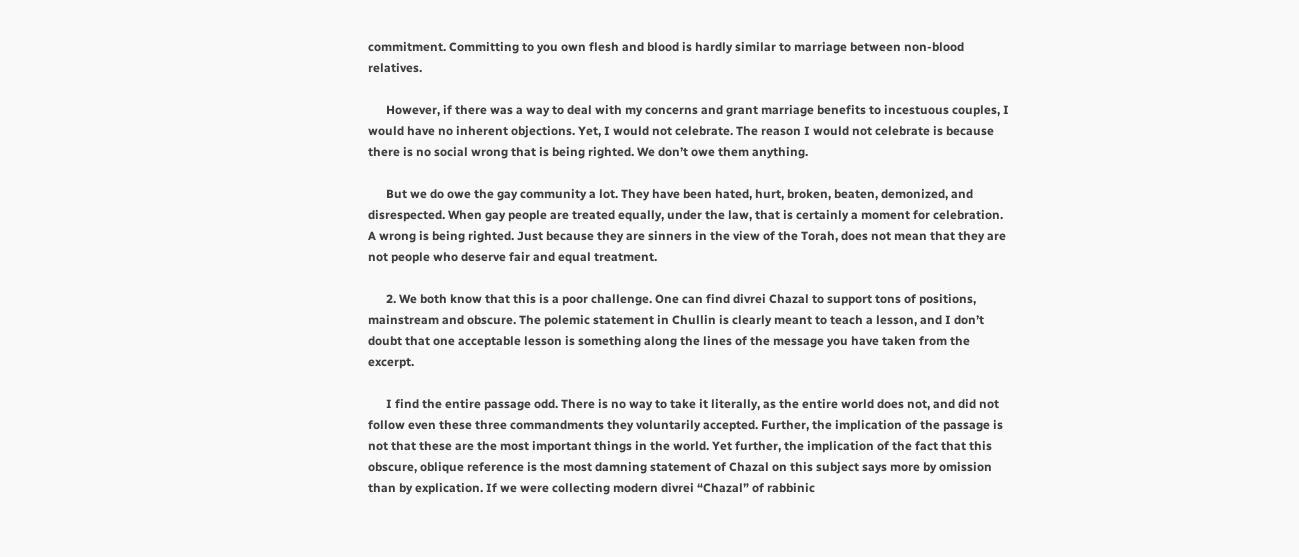commitment. Committing to you own flesh and blood is hardly similar to marriage between non-blood relatives.

      However, if there was a way to deal with my concerns and grant marriage benefits to incestuous couples, I would have no inherent objections. Yet, I would not celebrate. The reason I would not celebrate is because there is no social wrong that is being righted. We don’t owe them anything.

      But we do owe the gay community a lot. They have been hated, hurt, broken, beaten, demonized, and disrespected. When gay people are treated equally, under the law, that is certainly a moment for celebration. A wrong is being righted. Just because they are sinners in the view of the Torah, does not mean that they are not people who deserve fair and equal treatment.

      2. We both know that this is a poor challenge. One can find divrei Chazal to support tons of positions, mainstream and obscure. The polemic statement in Chullin is clearly meant to teach a lesson, and I don’t doubt that one acceptable lesson is something along the lines of the message you have taken from the excerpt.

      I find the entire passage odd. There is no way to take it literally, as the entire world does not, and did not follow even these three commandments they voluntarily accepted. Further, the implication of the passage is not that these are the most important things in the world. Yet further, the implication of the fact that this obscure, oblique reference is the most damning statement of Chazal on this subject says more by omission than by explication. If we were collecting modern divrei “Chazal” of rabbinic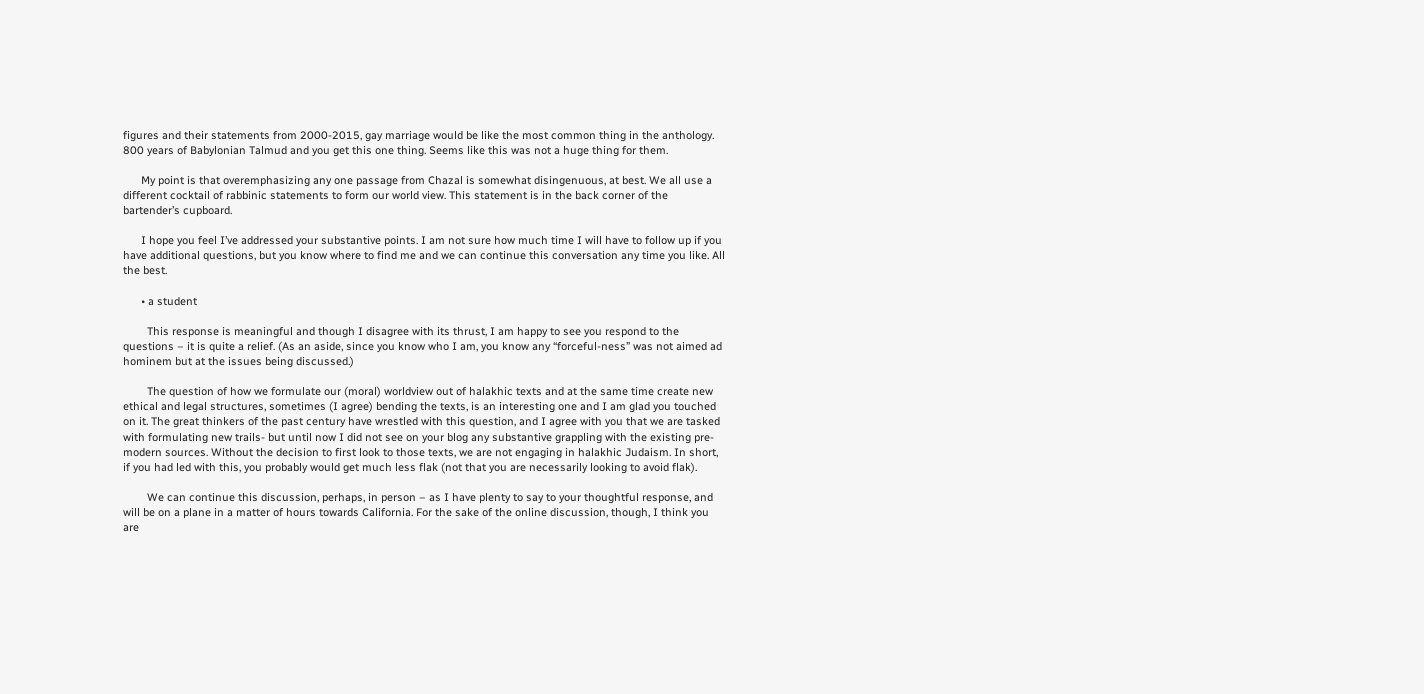figures and their statements from 2000-2015, gay marriage would be like the most common thing in the anthology. 800 years of Babylonian Talmud and you get this one thing. Seems like this was not a huge thing for them.

      My point is that overemphasizing any one passage from Chazal is somewhat disingenuous, at best. We all use a different cocktail of rabbinic statements to form our world view. This statement is in the back corner of the bartender’s cupboard.

      I hope you feel I’ve addressed your substantive points. I am not sure how much time I will have to follow up if you have additional questions, but you know where to find me and we can continue this conversation any time you like. All the best.

      • a student

        This response is meaningful and though I disagree with its thrust, I am happy to see you respond to the questions – it is quite a relief. (As an aside, since you know who I am, you know any “forceful-ness” was not aimed ad hominem but at the issues being discussed.)

        The question of how we formulate our (moral) worldview out of halakhic texts and at the same time create new ethical and legal structures, sometimes (I agree) bending the texts, is an interesting one and I am glad you touched on it. The great thinkers of the past century have wrestled with this question, and I agree with you that we are tasked with formulating new trails- but until now I did not see on your blog any substantive grappling with the existing pre-modern sources. Without the decision to first look to those texts, we are not engaging in halakhic Judaism. In short, if you had led with this, you probably would get much less flak (not that you are necessarily looking to avoid flak).

        We can continue this discussion, perhaps, in person – as I have plenty to say to your thoughtful response, and will be on a plane in a matter of hours towards California. For the sake of the online discussion, though, I think you are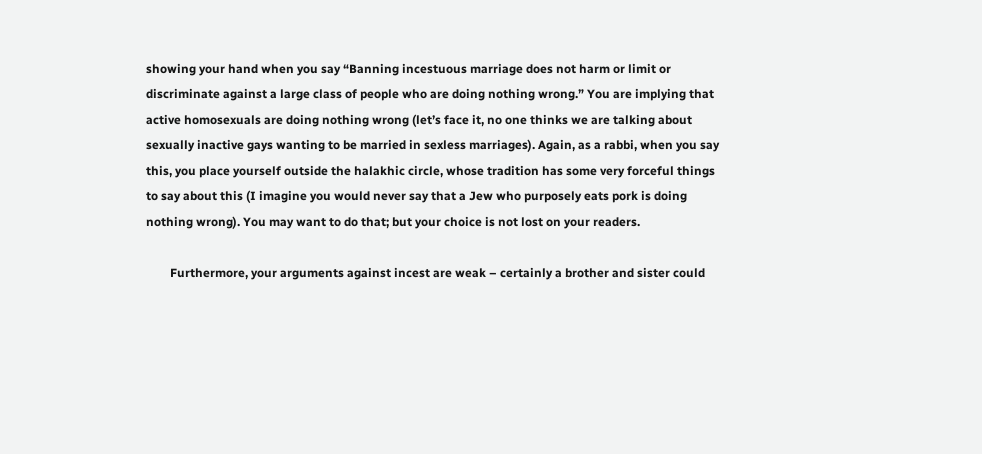showing your hand when you say “Banning incestuous marriage does not harm or limit or discriminate against a large class of people who are doing nothing wrong.” You are implying that active homosexuals are doing nothing wrong (let’s face it, no one thinks we are talking about sexually inactive gays wanting to be married in sexless marriages). Again, as a rabbi, when you say this, you place yourself outside the halakhic circle, whose tradition has some very forceful things to say about this (I imagine you would never say that a Jew who purposely eats pork is doing nothing wrong). You may want to do that; but your choice is not lost on your readers.

        Furthermore, your arguments against incest are weak – certainly a brother and sister could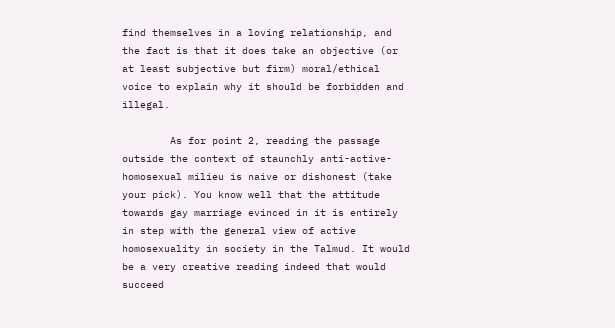find themselves in a loving relationship, and the fact is that it does take an objective (or at least subjective but firm) moral/ethical voice to explain why it should be forbidden and illegal.

        As for point 2, reading the passage outside the context of staunchly anti-active-homosexual milieu is naive or dishonest (take your pick). You know well that the attitude towards gay marriage evinced in it is entirely in step with the general view of active homosexuality in society in the Talmud. It would be a very creative reading indeed that would succeed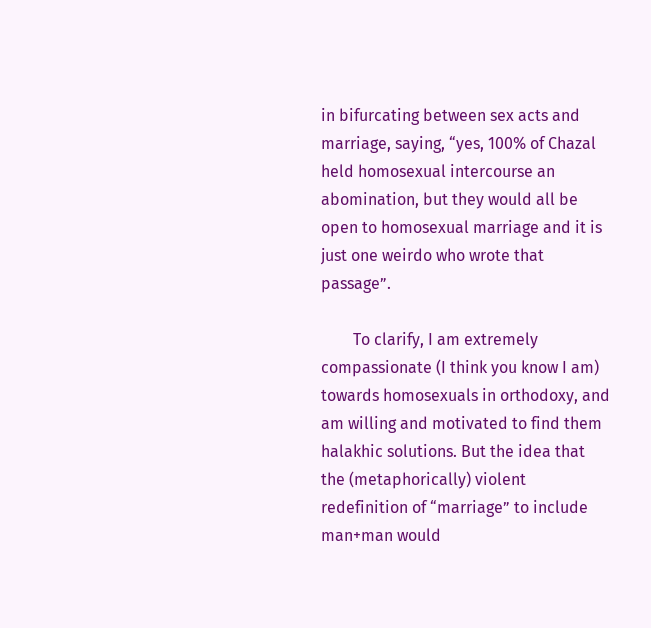in bifurcating between sex acts and marriage, saying, “yes, 100% of Chazal held homosexual intercourse an abomination, but they would all be open to homosexual marriage and it is just one weirdo who wrote that passage”.

        To clarify, I am extremely compassionate (I think you know I am) towards homosexuals in orthodoxy, and am willing and motivated to find them halakhic solutions. But the idea that the (metaphorically) violent redefinition of “marriage” to include man+man would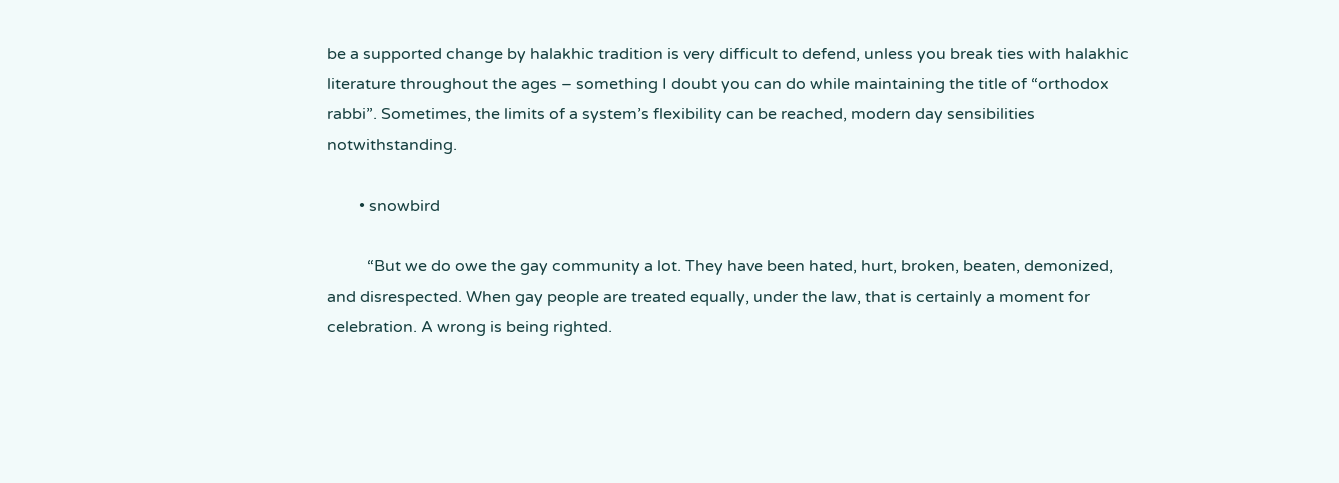be a supported change by halakhic tradition is very difficult to defend, unless you break ties with halakhic literature throughout the ages – something I doubt you can do while maintaining the title of “orthodox rabbi”. Sometimes, the limits of a system’s flexibility can be reached, modern day sensibilities notwithstanding.

        • snowbird

          “But we do owe the gay community a lot. They have been hated, hurt, broken, beaten, demonized, and disrespected. When gay people are treated equally, under the law, that is certainly a moment for celebration. A wrong is being righted.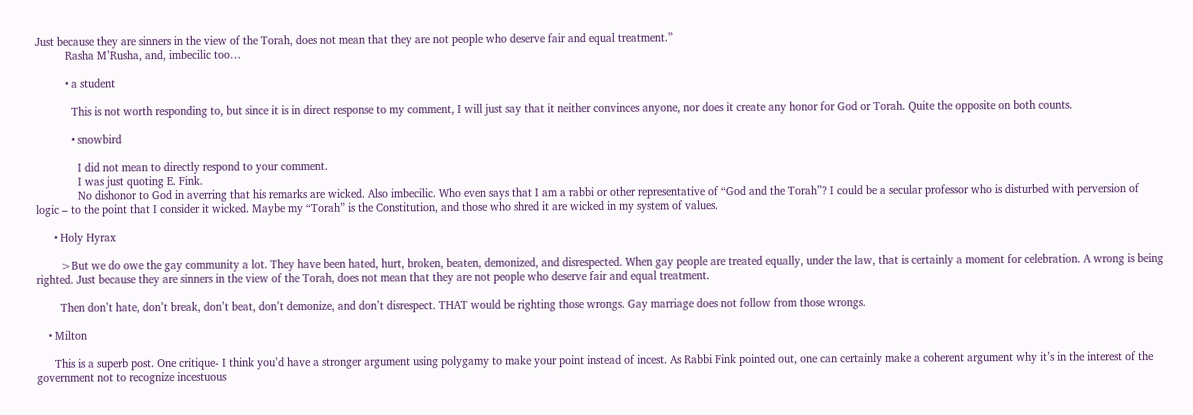Just because they are sinners in the view of the Torah, does not mean that they are not people who deserve fair and equal treatment.”
          Rasha M’Rusha, and, imbecilic too…

          • a student

            This is not worth responding to, but since it is in direct response to my comment, I will just say that it neither convinces anyone, nor does it create any honor for God or Torah. Quite the opposite on both counts.

            • snowbird

              I did not mean to directly respond to your comment.
              I was just quoting E. Fink.
              No dishonor to God in averring that his remarks are wicked. Also imbecilic. Who even says that I am a rabbi or other representative of “God and the Torah”? I could be a secular professor who is disturbed with perversion of logic – to the point that I consider it wicked. Maybe my “Torah” is the Constitution, and those who shred it are wicked in my system of values.

      • Holy Hyrax

        >But we do owe the gay community a lot. They have been hated, hurt, broken, beaten, demonized, and disrespected. When gay people are treated equally, under the law, that is certainly a moment for celebration. A wrong is being righted. Just because they are sinners in the view of the Torah, does not mean that they are not people who deserve fair and equal treatment.

        Then don’t hate, don’t break, don’t beat, don’t demonize, and don’t disrespect. THAT would be righting those wrongs. Gay marriage does not follow from those wrongs.

    • Milton

      This is a superb post. One critique- I think you’d have a stronger argument using polygamy to make your point instead of incest. As Rabbi Fink pointed out, one can certainly make a coherent argument why it’s in the interest of the government not to recognize incestuous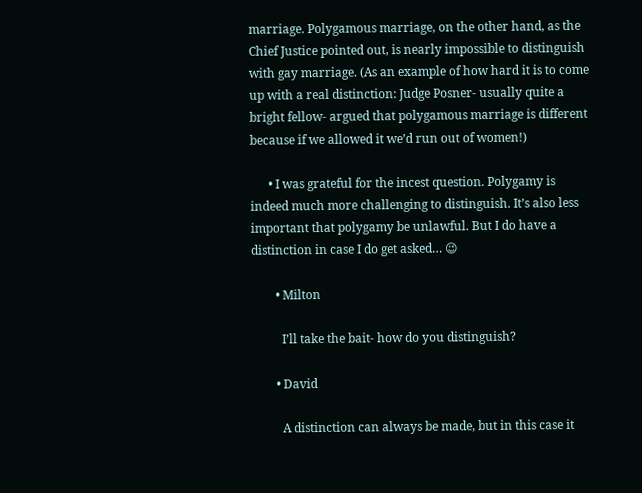marriage. Polygamous marriage, on the other hand, as the Chief Justice pointed out, is nearly impossible to distinguish with gay marriage. (As an example of how hard it is to come up with a real distinction: Judge Posner- usually quite a bright fellow- argued that polygamous marriage is different because if we allowed it we’d run out of women!)

      • I was grateful for the incest question. Polygamy is indeed much more challenging to distinguish. It’s also less important that polygamy be unlawful. But I do have a distinction in case I do get asked… 😉

        • Milton

          I’ll take the bait- how do you distinguish?

        • David

          A distinction can always be made, but in this case it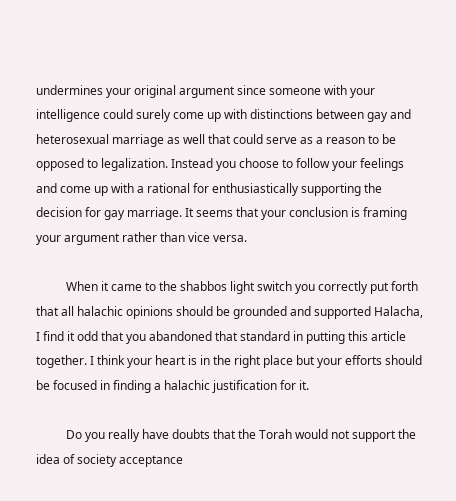undermines your original argument since someone with your intelligence could surely come up with distinctions between gay and heterosexual marriage as well that could serve as a reason to be opposed to legalization. Instead you choose to follow your feelings and come up with a rational for enthusiastically supporting the decision for gay marriage. It seems that your conclusion is framing your argument rather than vice versa.

          When it came to the shabbos light switch you correctly put forth that all halachic opinions should be grounded and supported Halacha, I find it odd that you abandoned that standard in putting this article together. I think your heart is in the right place but your efforts should be focused in finding a halachic justification for it.

          Do you really have doubts that the Torah would not support the idea of society acceptance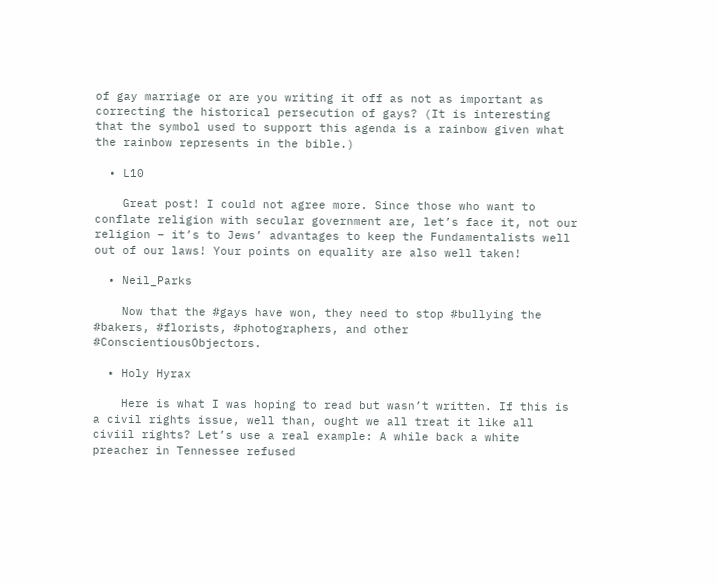of gay marriage or are you writing it off as not as important as correcting the historical persecution of gays? (It is interesting that the symbol used to support this agenda is a rainbow given what the rainbow represents in the bible.)

  • L10

    Great post! I could not agree more. Since those who want to conflate religion with secular government are, let’s face it, not our religion – it’s to Jews’ advantages to keep the Fundamentalists well out of our laws! Your points on equality are also well taken!

  • Neil_Parks

    Now that the #gays have won, they need to stop #bullying the #bakers, #florists, #photographers, and other #ConscientiousObjectors.

  • Holy Hyrax

    Here is what I was hoping to read but wasn’t written. If this is a civil rights issue, well than, ought we all treat it like all civiil rights? Let’s use a real example: A while back a white preacher in Tennessee refused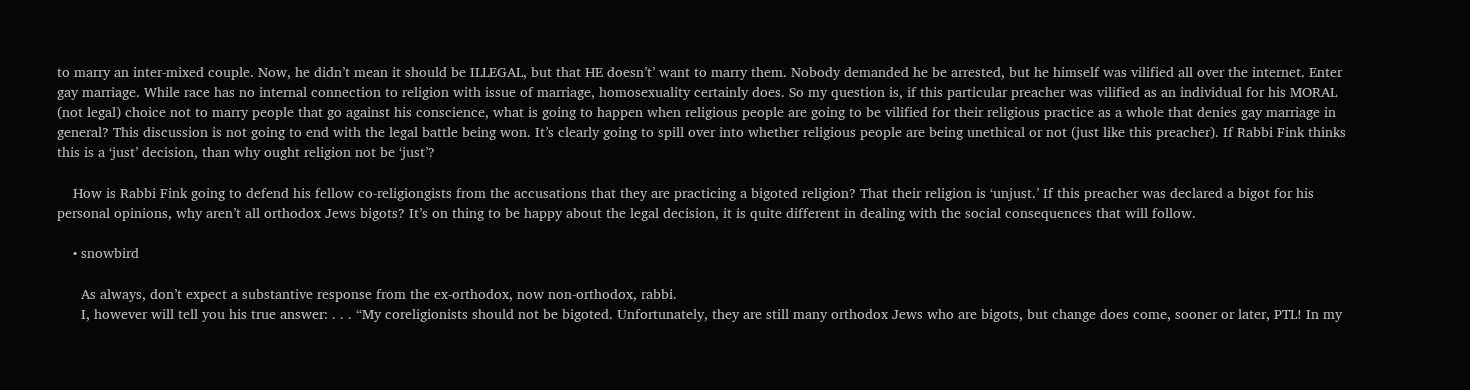to marry an inter-mixed couple. Now, he didn’t mean it should be ILLEGAL, but that HE doesn’t’ want to marry them. Nobody demanded he be arrested, but he himself was vilified all over the internet. Enter gay marriage. While race has no internal connection to religion with issue of marriage, homosexuality certainly does. So my question is, if this particular preacher was vilified as an individual for his MORAL (not legal) choice not to marry people that go against his conscience, what is going to happen when religious people are going to be vilified for their religious practice as a whole that denies gay marriage in general? This discussion is not going to end with the legal battle being won. It’s clearly going to spill over into whether religious people are being unethical or not (just like this preacher). If Rabbi Fink thinks this is a ‘just’ decision, than why ought religion not be ‘just’?

    How is Rabbi Fink going to defend his fellow co-religiongists from the accusations that they are practicing a bigoted religion? That their religion is ‘unjust.’ If this preacher was declared a bigot for his personal opinions, why aren’t all orthodox Jews bigots? It’s on thing to be happy about the legal decision, it is quite different in dealing with the social consequences that will follow.

    • snowbird

      As always, don’t expect a substantive response from the ex-orthodox, now non-orthodox, rabbi.
      I, however will tell you his true answer: . . . “My coreligionists should not be bigoted. Unfortunately, they are still many orthodox Jews who are bigots, but change does come, sooner or later, PTL! In my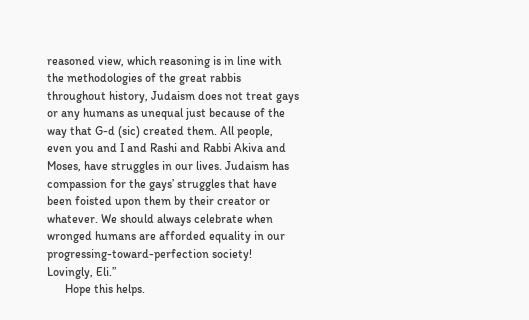reasoned view, which reasoning is in line with the methodologies of the great rabbis throughout history, Judaism does not treat gays or any humans as unequal just because of the way that G-d (sic) created them. All people, even you and I and Rashi and Rabbi Akiva and Moses, have struggles in our lives. Judaism has compassion for the gays’ struggles that have been foisted upon them by their creator or whatever. We should always celebrate when wronged humans are afforded equality in our progressing-toward-perfection society! Lovingly, Eli.”
      Hope this helps.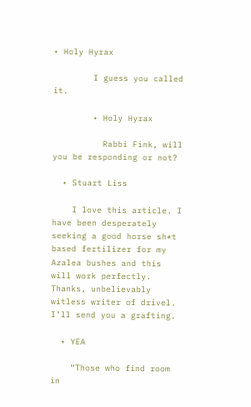• Holy Hyrax

        I guess you called it.

        • Holy Hyrax

          Rabbi Fink, will you be responding or not?

  • Stuart Liss

    I love this article. I have been desperately seeking a good horse sh*t based fertilizer for my Azalea bushes and this will work perfectly. Thanks, unbelievably witless writer of drivel. I’ll send you a grafting.

  • YEA

    “Those who find room in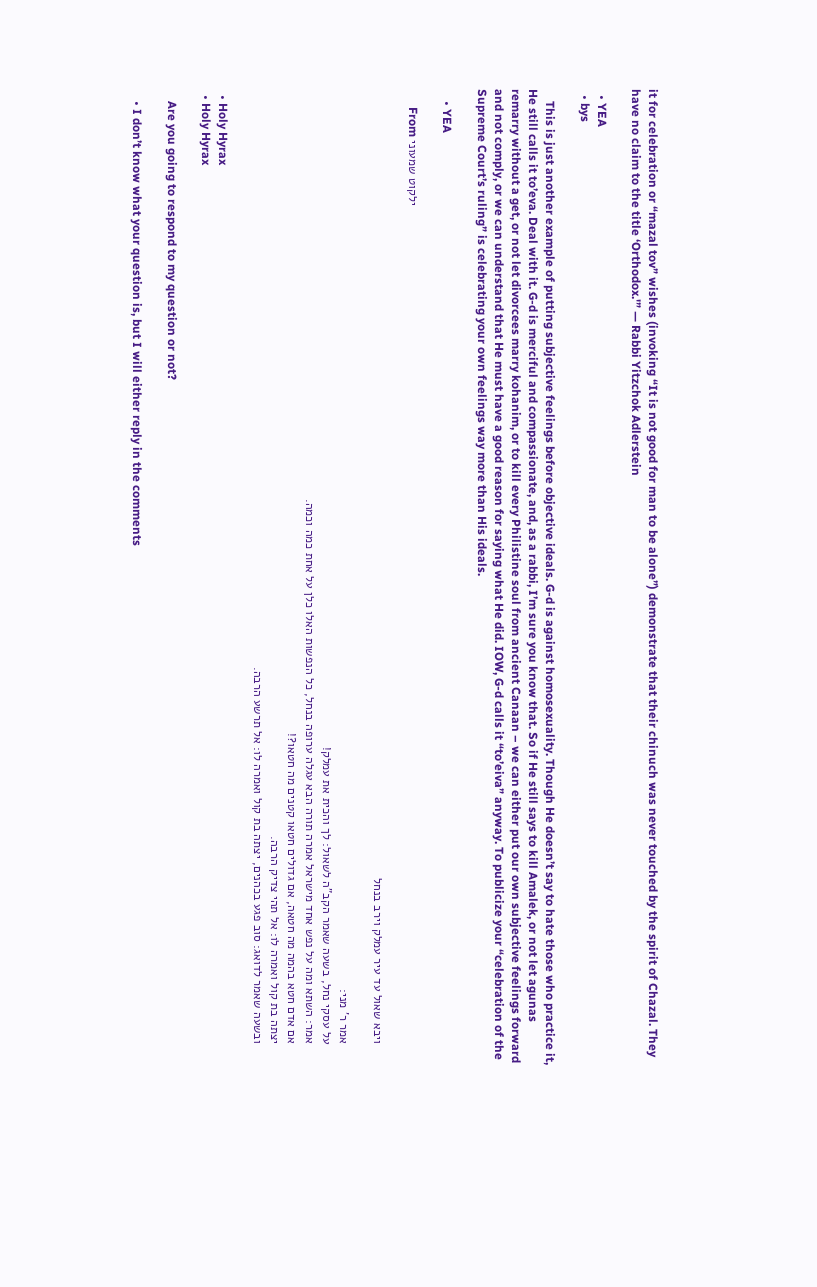it for celebration or “mazal tov” wishes (invoking “It is not good for man to be alone”) demonstrate that their chinuch was never touched by the spirit of Chazal. They have no claim to the title ‘Orthodox.'” — Rabbi Yitzchok Adlerstein

  • YEA
  • bys

    This is just another example of putting subjective feelings before objective ideals. G-d is against homosexuality. Though He doesn’t say to hate those who practice it, He still calls it to’eva. Deal with it. G-d is merciful and compassionate, and, as a rabbi, I’m sure you know that. So if He still says to kill Amalek, or not let agunas remarry without a get, or not let divorcees marry kohanim, or to kill every Philistine soul from ancient Canaan – we can either put our own subjective feelings forward and not comply, or we can understand that He must have a good reason for saying what He did. IOW, G-d calls it “to’eiva” anyway. To publicize your “celebration of the Supreme Court’s ruling” is celebrating your own feelings way more than His ideals.

    • YEA

      From ילקוט שמעוני

      ויבא שאול עד עיר עמלק וירב בנחל

      אמר ר’ מני:
      על עסקי נחל, בשעה שאמר הקב”ה לשאול: לך והכית את עמלק!
      אמר: השתא ומה על נפש אחד מישראל אמרה תורה הבא עגלה ערופה בנחל, כל הנפשות האלו כלן על אחת כמה וכמה.
      אם אדם חטא בהמה מה חטאה, אם גדולים חטאו קטנים מה חטאו?!
      יצתה בת קול ואמרה לו: אל תהי צדיק הרבה.
      ובשעה שאמר לדואג: סוב פגע בכהנים, יצתה בת קול ואמרה לו: אל תרשע הרבה.

  • Holy Hyrax
  • Holy Hyrax

    Are you going to respond to my question or not?

    • I don’t know what your question is, but I will either reply in the comments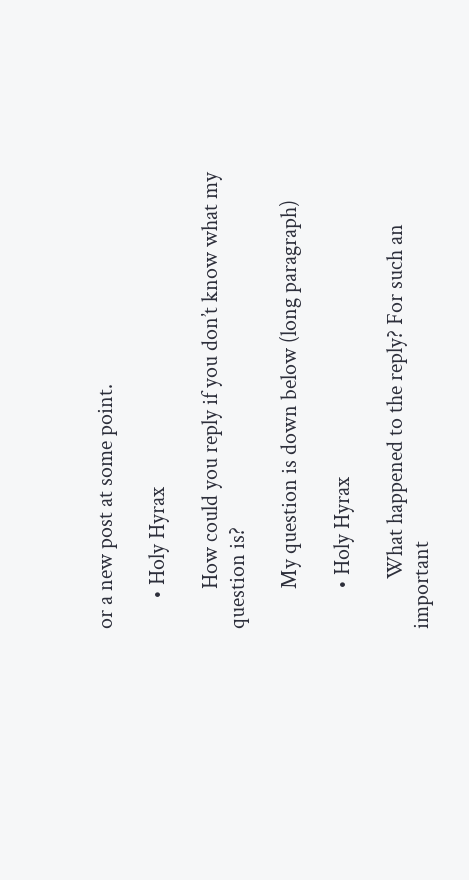or a new post at some point.

      • Holy Hyrax

        How could you reply if you don’t know what my question is?

        My question is down below (long paragraph)

        • Holy Hyrax

          What happened to the reply? For such an important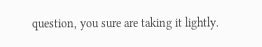question, you sure are taking it lightly.